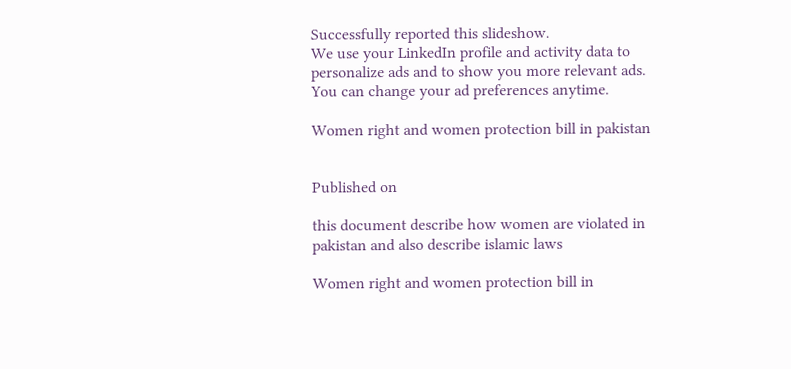Successfully reported this slideshow.
We use your LinkedIn profile and activity data to personalize ads and to show you more relevant ads. You can change your ad preferences anytime.

Women right and women protection bill in pakistan


Published on

this document describe how women are violated in pakistan and also describe islamic laws

Women right and women protection bill in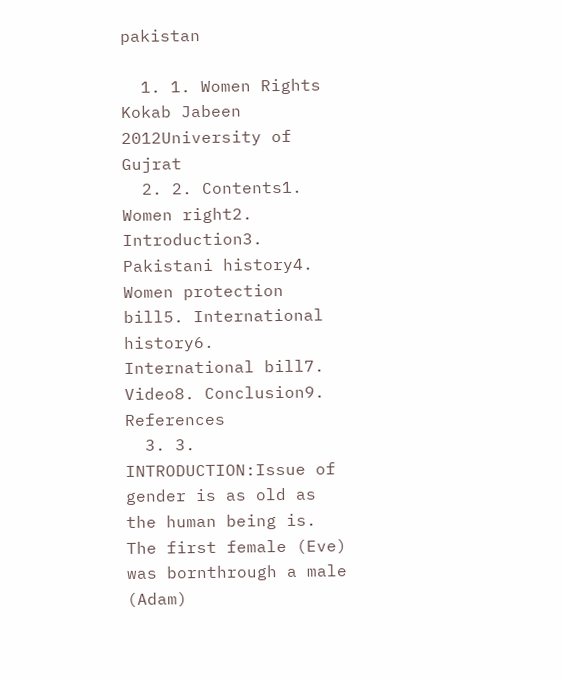pakistan

  1. 1. Women Rights Kokab Jabeen 2012University of Gujrat
  2. 2. Contents1. Women right2. Introduction3. Pakistani history4. Women protection bill5. International history6. International bill7. Video8. Conclusion9. References
  3. 3. INTRODUCTION:Issue of gender is as old as the human being is. The first female (Eve) was bornthrough a male (Adam)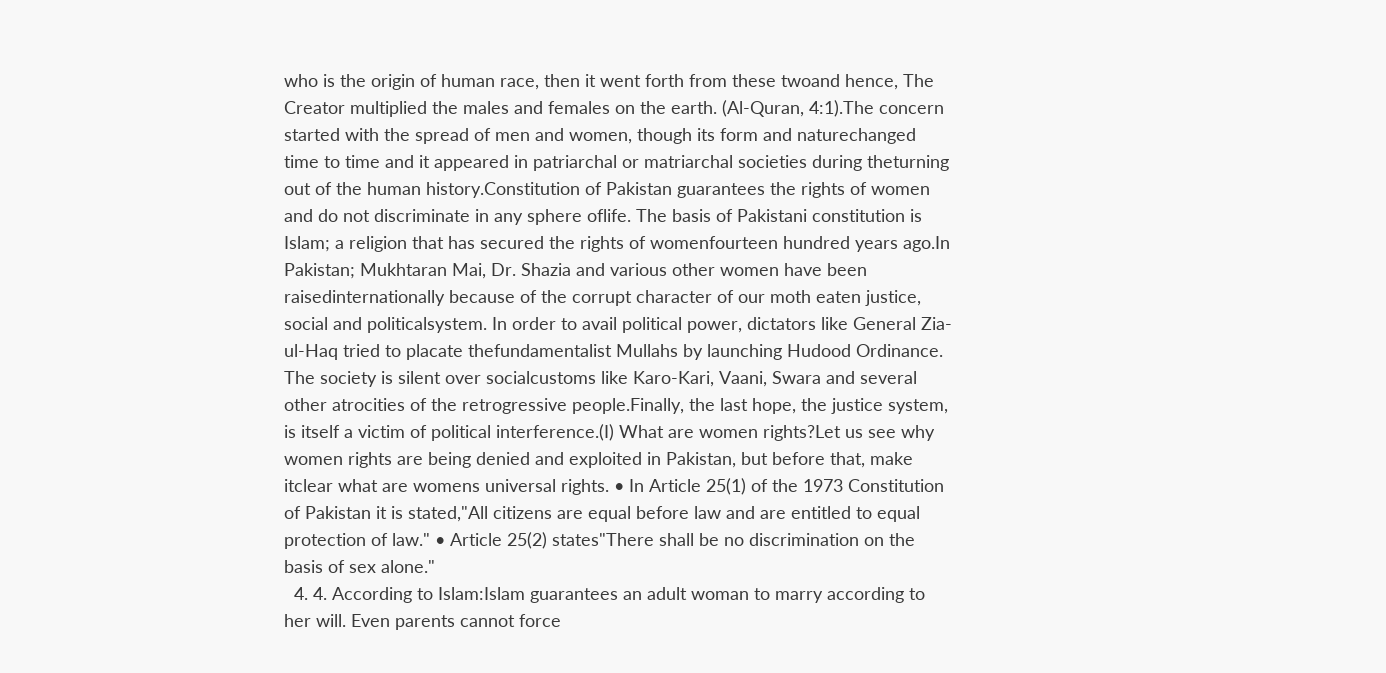who is the origin of human race, then it went forth from these twoand hence, The Creator multiplied the males and females on the earth. (Al-Quran, 4:1).The concern started with the spread of men and women, though its form and naturechanged time to time and it appeared in patriarchal or matriarchal societies during theturning out of the human history.Constitution of Pakistan guarantees the rights of women and do not discriminate in any sphere oflife. The basis of Pakistani constitution is Islam; a religion that has secured the rights of womenfourteen hundred years ago.In Pakistan; Mukhtaran Mai, Dr. Shazia and various other women have been raisedinternationally because of the corrupt character of our moth eaten justice, social and politicalsystem. In order to avail political power, dictators like General Zia-ul-Haq tried to placate thefundamentalist Mullahs by launching Hudood Ordinance. The society is silent over socialcustoms like Karo-Kari, Vaani, Swara and several other atrocities of the retrogressive people.Finally, the last hope, the justice system, is itself a victim of political interference.(I) What are women rights?Let us see why women rights are being denied and exploited in Pakistan, but before that, make itclear what are womens universal rights. • In Article 25(1) of the 1973 Constitution of Pakistan it is stated,"All citizens are equal before law and are entitled to equal protection of law." • Article 25(2) states"There shall be no discrimination on the basis of sex alone."
  4. 4. According to Islam:Islam guarantees an adult woman to marry according to her will. Even parents cannot force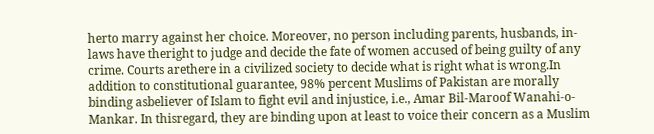herto marry against her choice. Moreover, no person including parents, husbands, in-laws have theright to judge and decide the fate of women accused of being guilty of any crime. Courts arethere in a civilized society to decide what is right what is wrong.In addition to constitutional guarantee, 98% percent Muslims of Pakistan are morally binding asbeliever of Islam to fight evil and injustice, i.e., Amar Bil-Maroof Wanahi-o- Mankar. In thisregard, they are binding upon at least to voice their concern as a Muslim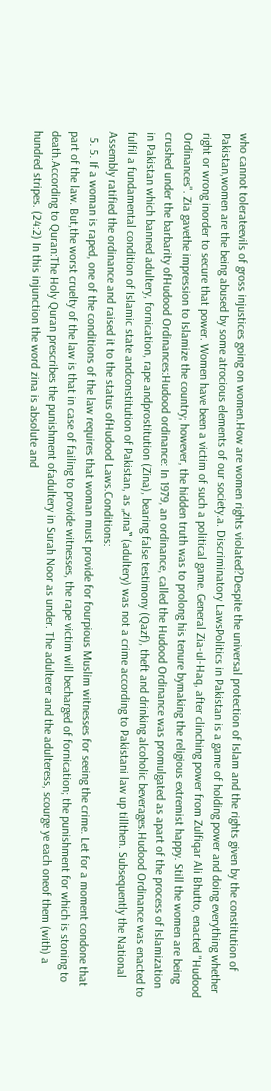who cannot tolerateevils of gross injustices going on women.How are women rights violated?Despite the universal protection of Islam and the rights given by the constitution of Pakistan,women are the being abused by some atrocious elements of our society.a. Discriminatory LawsPolitics in Pakistan is a game of holding power and doing everything whether right or wrong inorder to secure that power. Women have been a victim of such a political game. General Zia-ul-Haq, after clinching power from Zulfiqar Ali Bhutto, enacted "Hudood Ordinances". Zia gavethe impression to Islamize the country; however, the hidden truth was to prolong his tenure bymaking the religious extremist happy. Still the women are being crushed under the barbarity ofHudood Ordinances:Hudood ordinance: In 1979, an ordinance, called the Hudood Ordinance was promulgated as apart of the process of Islamization in Pakistan which banned adultery, fornication, rape andprostitution (Zina), bearing false testimony (Qazf), theft and drinking alcoholic beverages.Hudood Ordinance was enacted to fulfil a fundamental condition of Islamic state andconstitution of Pakistan, as „zina‟ (adultery) was not a crime according to Pakistani law up tillthen. Subsequently the National Assembly ratified the ordinance and raised it to the status ofHudood Laws.Conditions:
  5. 5. If a woman is raped, one of the conditions of the law requires that woman must provide for fourpious Muslim witnesses for seeing the crime. Let for a moment condone that part of the law. But,the worst cruelty of the law is that in case of failing to provide witnesses, the rape victim will becharged of fornication; the punishment for which is stoning to death.According to Quran:The Holy Quran prescribes the punishment ofadultery in Surah Noor as under. The adulterer and the adulteress, scourge ye each oneof them (with) a hundred stripes. (24:2) In this injunction the word zina is absolute and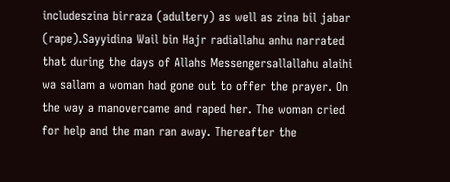includeszina birraza (adultery) as well as zina bil jabar (rape).Sayyidina Wail bin Hajr radiallahu anhu narrated that during the days of Allahs Messengersallallahu alaihi wa sallam a woman had gone out to offer the prayer. On the way a manovercame and raped her. The woman cried for help and the man ran away. Thereafter the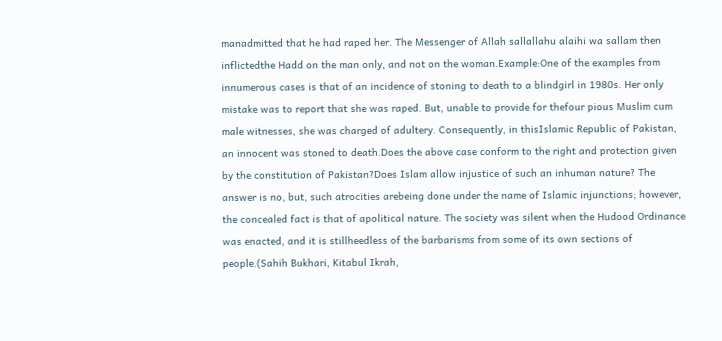manadmitted that he had raped her. The Messenger of Allah sallallahu alaihi wa sallam then inflictedthe Hadd on the man only, and not on the woman.Example:One of the examples from innumerous cases is that of an incidence of stoning to death to a blindgirl in 1980s. Her only mistake was to report that she was raped. But, unable to provide for thefour pious Muslim cum male witnesses, she was charged of adultery. Consequently, in thisIslamic Republic of Pakistan, an innocent was stoned to death.Does the above case conform to the right and protection given by the constitution of Pakistan?Does Islam allow injustice of such an inhuman nature? The answer is no, but, such atrocities arebeing done under the name of Islamic injunctions; however, the concealed fact is that of apolitical nature. The society was silent when the Hudood Ordinance was enacted, and it is stillheedless of the barbarisms from some of its own sections of people.(Sahih Bukhari, Kitabul Ikrah,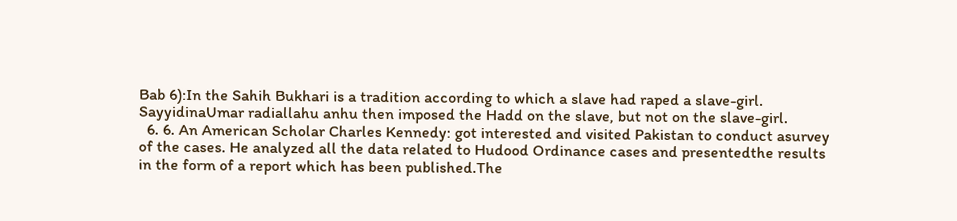Bab 6):In the Sahih Bukhari is a tradition according to which a slave had raped a slave-girl. SayyidinaUmar radiallahu anhu then imposed the Hadd on the slave, but not on the slave-girl.
  6. 6. An American Scholar Charles Kennedy: got interested and visited Pakistan to conduct asurvey of the cases. He analyzed all the data related to Hudood Ordinance cases and presentedthe results in the form of a report which has been published.The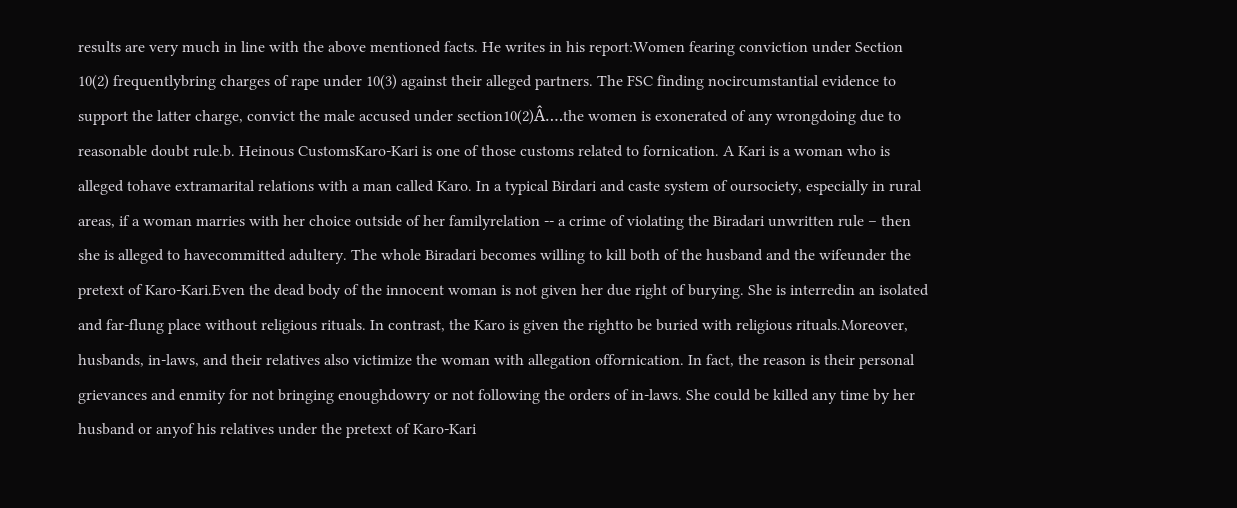results are very much in line with the above mentioned facts. He writes in his report:Women fearing conviction under Section 10(2) frequentlybring charges of rape under 10(3) against their alleged partners. The FSC finding nocircumstantial evidence to support the latter charge, convict the male accused under section10(2)Â….the women is exonerated of any wrongdoing due to reasonable doubt rule.b. Heinous CustomsKaro-Kari is one of those customs related to fornication. A Kari is a woman who is alleged tohave extramarital relations with a man called Karo. In a typical Birdari and caste system of oursociety, especially in rural areas, if a woman marries with her choice outside of her familyrelation -- a crime of violating the Biradari unwritten rule – then she is alleged to havecommitted adultery. The whole Biradari becomes willing to kill both of the husband and the wifeunder the pretext of Karo-Kari.Even the dead body of the innocent woman is not given her due right of burying. She is interredin an isolated and far-flung place without religious rituals. In contrast, the Karo is given the rightto be buried with religious rituals.Moreover, husbands, in-laws, and their relatives also victimize the woman with allegation offornication. In fact, the reason is their personal grievances and enmity for not bringing enoughdowry or not following the orders of in-laws. She could be killed any time by her husband or anyof his relatives under the pretext of Karo-Kari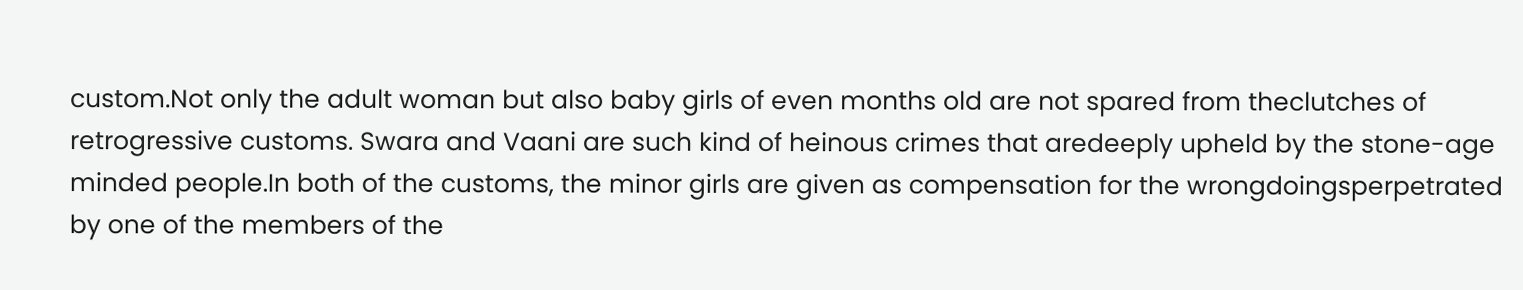custom.Not only the adult woman but also baby girls of even months old are not spared from theclutches of retrogressive customs. Swara and Vaani are such kind of heinous crimes that aredeeply upheld by the stone-age minded people.In both of the customs, the minor girls are given as compensation for the wrongdoingsperpetrated by one of the members of the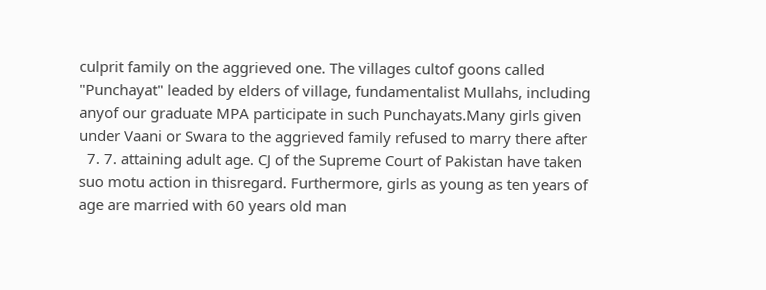culprit family on the aggrieved one. The villages cultof goons called "Punchayat" leaded by elders of village, fundamentalist Mullahs, including anyof our graduate MPA participate in such Punchayats.Many girls given under Vaani or Swara to the aggrieved family refused to marry there after
  7. 7. attaining adult age. CJ of the Supreme Court of Pakistan have taken suo motu action in thisregard. Furthermore, girls as young as ten years of age are married with 60 years old man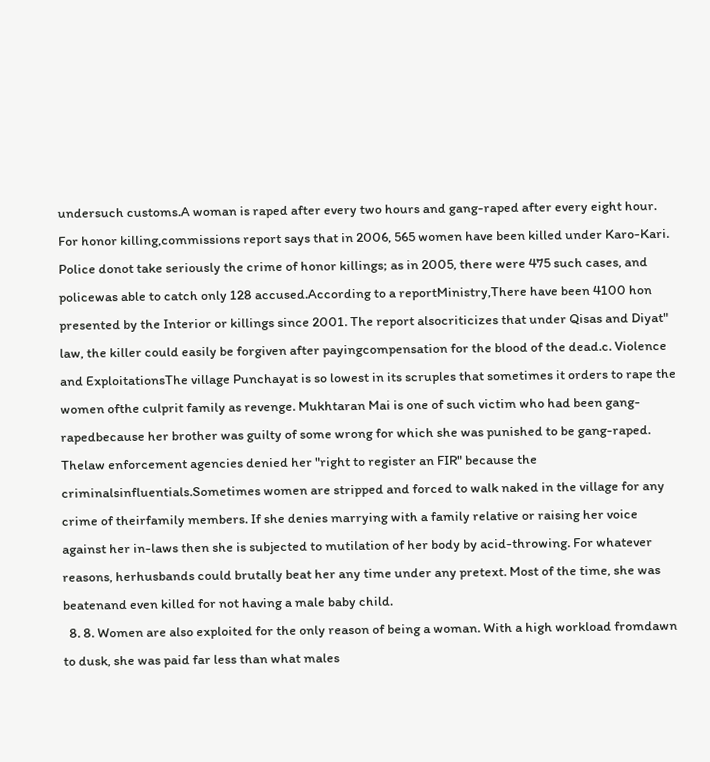undersuch customs.A woman is raped after every two hours and gang-raped after every eight hour. For honor killing,commissions report says that in 2006, 565 women have been killed under Karo-Kari. Police donot take seriously the crime of honor killings; as in 2005, there were 475 such cases, and policewas able to catch only 128 accused.According to a reportMinistry,There have been 4100 hon presented by the Interior or killings since 2001. The report alsocriticizes that under Qisas and Diyat" law, the killer could easily be forgiven after payingcompensation for the blood of the dead.c. Violence and ExploitationsThe village Punchayat is so lowest in its scruples that sometimes it orders to rape the women ofthe culprit family as revenge. Mukhtaran Mai is one of such victim who had been gang-rapedbecause her brother was guilty of some wrong for which she was punished to be gang-raped. Thelaw enforcement agencies denied her "right to register an FIR" because the criminalsinfluentials.Sometimes women are stripped and forced to walk naked in the village for any crime of theirfamily members. If she denies marrying with a family relative or raising her voice against her in-laws then she is subjected to mutilation of her body by acid-throwing. For whatever reasons, herhusbands could brutally beat her any time under any pretext. Most of the time, she was beatenand even killed for not having a male baby child.
  8. 8. Women are also exploited for the only reason of being a woman. With a high workload fromdawn to dusk, she was paid far less than what males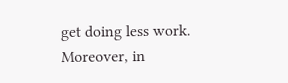get doing less work. Moreover, in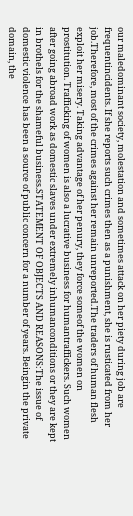our maledominant society, molestation and sometimes attack on her piety during job are frequentincidents. If she reports such crimes then as a punishment, she is rusticated from her job.Therefore, most of the crimes against her remain unreported.The traders of human flesh exploit her misery. Taking advantage of her penury, they force someof the women on prostitution. Trafficking of women is also a lucrative business for humantraffickers. Such women after going abroad work as domestic slaves under extremely inhumanconditions or they are kept in brothels for the shameful business.STATEMENT OF OBJECTS AND REASONS:The issue of domestic violence has been a source of public concern for a number of years. Beingin the private domain, the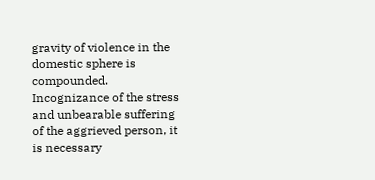gravity of violence in the domestic sphere is compounded. Incognizance of the stress and unbearable suffering of the aggrieved person, it is necessary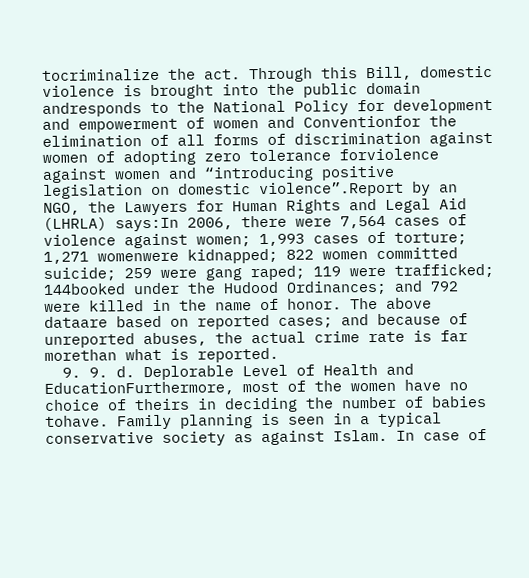tocriminalize the act. Through this Bill, domestic violence is brought into the public domain andresponds to the National Policy for development and empowerment of women and Conventionfor the elimination of all forms of discrimination against women of adopting zero tolerance forviolence against women and “introducing positive legislation on domestic violence”.Report by an NGO, the Lawyers for Human Rights and Legal Aid (LHRLA) says:In 2006, there were 7,564 cases of violence against women; 1,993 cases of torture; 1,271 womenwere kidnapped; 822 women committed suicide; 259 were gang raped; 119 were trafficked; 144booked under the Hudood Ordinances; and 792 were killed in the name of honor. The above dataare based on reported cases; and because of unreported abuses, the actual crime rate is far morethan what is reported.
  9. 9. d. Deplorable Level of Health and EducationFurthermore, most of the women have no choice of theirs in deciding the number of babies tohave. Family planning is seen in a typical conservative society as against Islam. In case of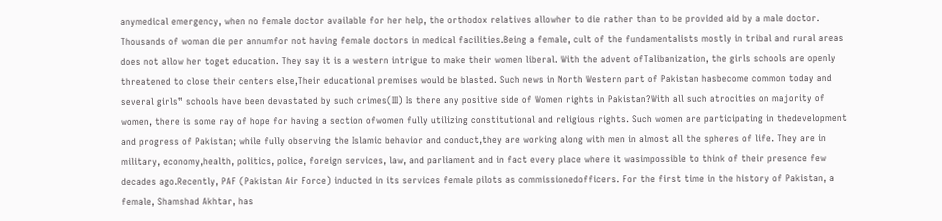anymedical emergency, when no female doctor available for her help, the orthodox relatives allowher to die rather than to be provided aid by a male doctor. Thousands of woman die per annumfor not having female doctors in medical facilities.Being a female, cult of the fundamentalists mostly in tribal and rural areas does not allow her toget education. They say it is a western intrigue to make their women liberal. With the advent ofTalibanization, the girls schools are openly threatened to close their centers else,Their educational premises would be blasted. Such news in North Western part of Pakistan hasbecome common today and several girls‟ schools have been devastated by such crimes(III) Is there any positive side of Women rights in Pakistan?With all such atrocities on majority of women, there is some ray of hope for having a section ofwomen fully utilizing constitutional and religious rights. Such women are participating in thedevelopment and progress of Pakistan; while fully observing the Islamic behavior and conduct,they are working along with men in almost all the spheres of life. They are in military, economy,health, politics, police, foreign services, law, and parliament and in fact every place where it wasimpossible to think of their presence few decades ago.Recently, PAF (Pakistan Air Force) inducted in its services female pilots as commissionedofficers. For the first time in the history of Pakistan, a female, Shamshad Akhtar, has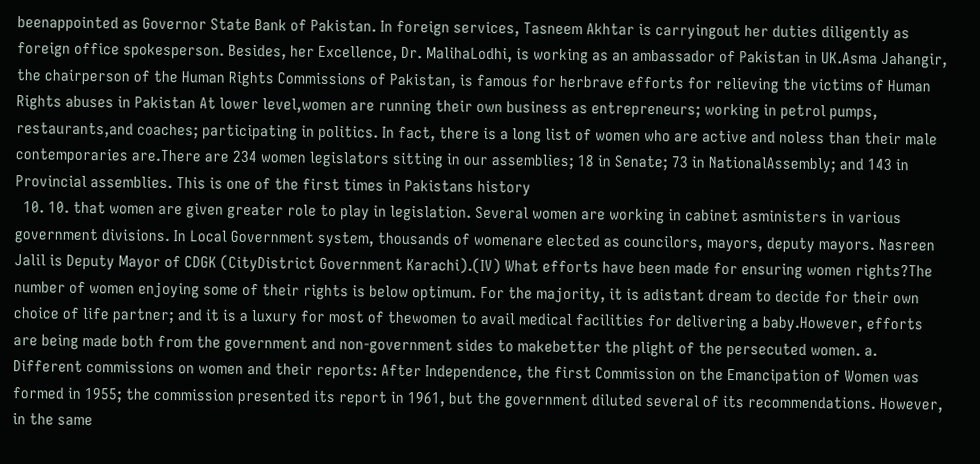beenappointed as Governor State Bank of Pakistan. In foreign services, Tasneem Akhtar is carryingout her duties diligently as foreign office spokesperson. Besides, her Excellence, Dr. MalihaLodhi, is working as an ambassador of Pakistan in UK.Asma Jahangir, the chairperson of the Human Rights Commissions of Pakistan, is famous for herbrave efforts for relieving the victims of Human Rights abuses in Pakistan At lower level,women are running their own business as entrepreneurs; working in petrol pumps, restaurants,and coaches; participating in politics. In fact, there is a long list of women who are active and noless than their male contemporaries are.There are 234 women legislators sitting in our assemblies; 18 in Senate; 73 in NationalAssembly; and 143 in Provincial assemblies. This is one of the first times in Pakistans history
  10. 10. that women are given greater role to play in legislation. Several women are working in cabinet asministers in various government divisions. In Local Government system, thousands of womenare elected as councilors, mayors, deputy mayors. Nasreen Jalil is Deputy Mayor of CDGK (CityDistrict Government Karachi).(IV) What efforts have been made for ensuring women rights?The number of women enjoying some of their rights is below optimum. For the majority, it is adistant dream to decide for their own choice of life partner; and it is a luxury for most of thewomen to avail medical facilities for delivering a baby.However, efforts are being made both from the government and non-government sides to makebetter the plight of the persecuted women. a. Different commissions on women and their reports: After Independence, the first Commission on the Emancipation of Women was formed in 1955; the commission presented its report in 1961, but the government diluted several of its recommendations. However, in the same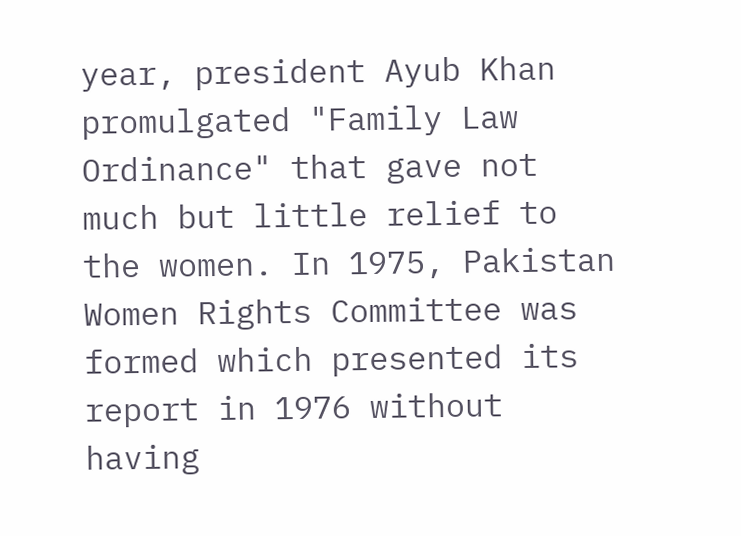year, president Ayub Khan promulgated "Family Law Ordinance" that gave not much but little relief to the women. In 1975, Pakistan Women Rights Committee was formed which presented its report in 1976 without having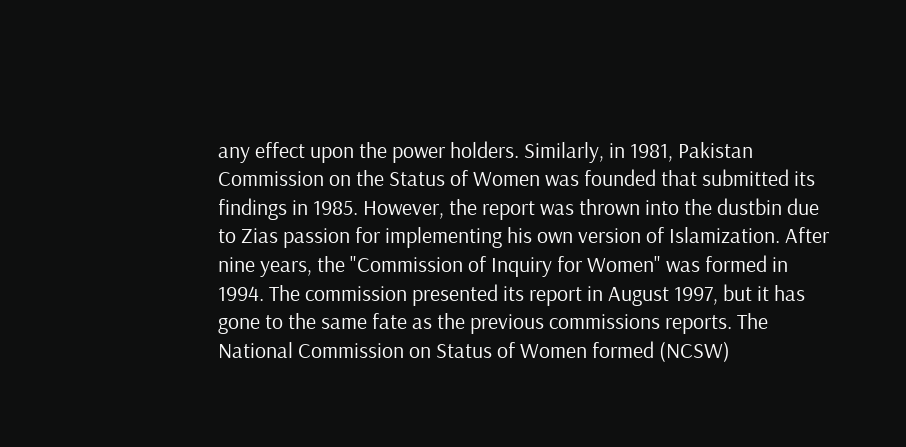any effect upon the power holders. Similarly, in 1981, Pakistan Commission on the Status of Women was founded that submitted its findings in 1985. However, the report was thrown into the dustbin due to Zias passion for implementing his own version of Islamization. After nine years, the "Commission of Inquiry for Women" was formed in 1994. The commission presented its report in August 1997, but it has gone to the same fate as the previous commissions reports. The National Commission on Status of Women formed (NCSW)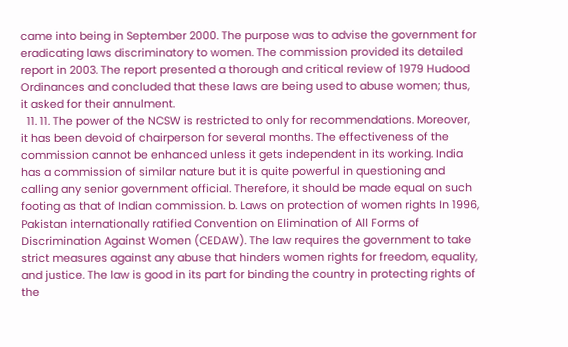came into being in September 2000. The purpose was to advise the government for eradicating laws discriminatory to women. The commission provided its detailed report in 2003. The report presented a thorough and critical review of 1979 Hudood Ordinances and concluded that these laws are being used to abuse women; thus, it asked for their annulment.
  11. 11. The power of the NCSW is restricted to only for recommendations. Moreover, it has been devoid of chairperson for several months. The effectiveness of the commission cannot be enhanced unless it gets independent in its working. India has a commission of similar nature but it is quite powerful in questioning and calling any senior government official. Therefore, it should be made equal on such footing as that of Indian commission. b. Laws on protection of women rights In 1996, Pakistan internationally ratified Convention on Elimination of All Forms of Discrimination Against Women (CEDAW). The law requires the government to take strict measures against any abuse that hinders women rights for freedom, equality, and justice. The law is good in its part for binding the country in protecting rights of the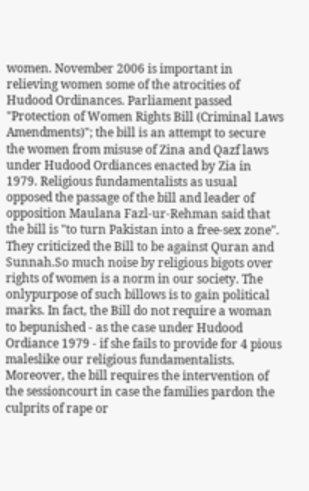women. November 2006 is important in relieving women some of the atrocities of Hudood Ordinances. Parliament passed "Protection of Women Rights Bill (Criminal Laws Amendments)"; the bill is an attempt to secure the women from misuse of Zina and Qazf laws under Hudood Ordiances enacted by Zia in 1979. Religious fundamentalists as usual opposed the passage of the bill and leader of opposition Maulana Fazl-ur-Rehman said that the bill is "to turn Pakistan into a free-sex zone". They criticized the Bill to be against Quran and Sunnah.So much noise by religious bigots over rights of women is a norm in our society. The onlypurpose of such billows is to gain political marks. In fact, the Bill do not require a woman to bepunished - as the case under Hudood Ordiance 1979 - if she fails to provide for 4 pious maleslike our religious fundamentalists. Moreover, the bill requires the intervention of the sessioncourt in case the families pardon the culprits of rape or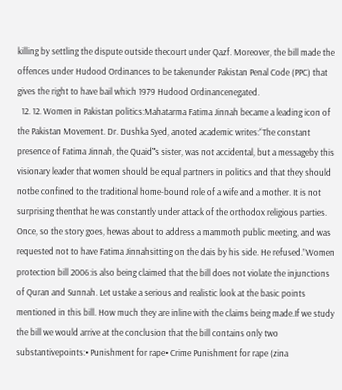killing by settling the dispute outside thecourt under Qazf. Moreover, the bill made the offences under Hudood Ordinances to be takenunder Pakistan Penal Code (PPC) that gives the right to have bail which 1979 Hudood Ordinancenegated.
  12. 12. Women in Pakistan politics:Mahatarma Fatima Jinnah became a leading icon of the Pakistan Movement. Dr. Dushka Syed, anoted academic writes:“The constant presence of Fatima Jinnah, the Quaid‟s sister, was not accidental, but a messageby this visionary leader that women should be equal partners in politics and that they should notbe confined to the traditional home-bound role of a wife and a mother. It is not surprising thenthat he was constantly under attack of the orthodox religious parties. Once, so the story goes, hewas about to address a mammoth public meeting, and was requested not to have Fatima Jinnahsitting on the dais by his side. He refused.”Women protection bill 2006:is also being claimed that the bill does not violate the injunctions of Quran and Sunnah. Let ustake a serious and realistic look at the basic points mentioned in this bill. How much they are inline with the claims being made.If we study the bill we would arrive at the conclusion that the bill contains only two substantivepoints:• Punishment for rape• Crime Punishment for rape (zina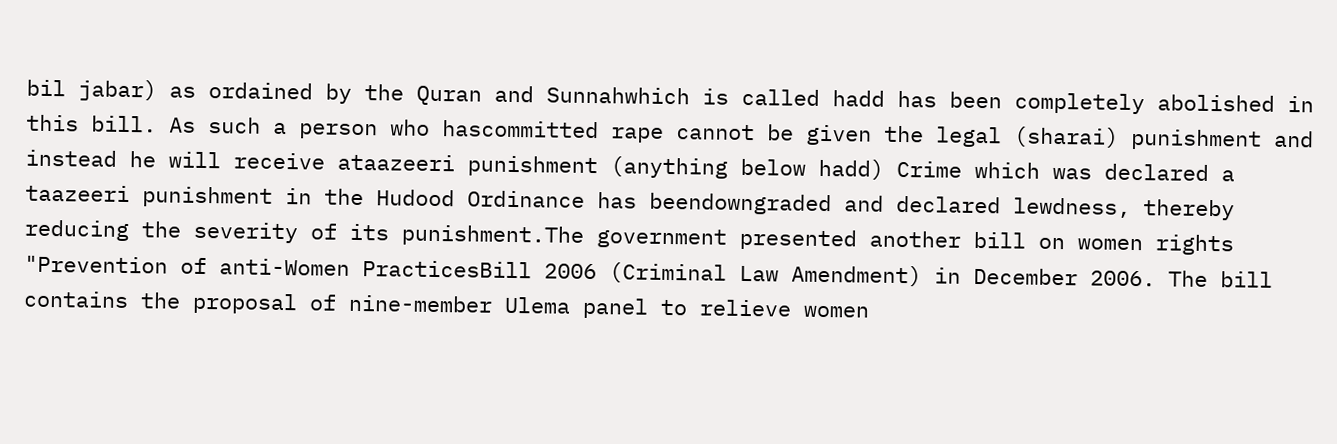bil jabar) as ordained by the Quran and Sunnahwhich is called hadd has been completely abolished in this bill. As such a person who hascommitted rape cannot be given the legal (sharai) punishment and instead he will receive ataazeeri punishment (anything below hadd) Crime which was declared a taazeeri punishment in the Hudood Ordinance has beendowngraded and declared lewdness, thereby reducing the severity of its punishment.The government presented another bill on women rights "Prevention of anti-Women PracticesBill 2006 (Criminal Law Amendment) in December 2006. The bill contains the proposal of nine-member Ulema panel to relieve women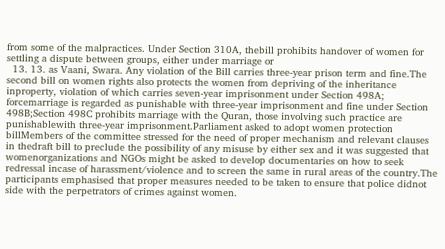from some of the malpractices. Under Section 310A, thebill prohibits handover of women for settling a dispute between groups, either under marriage or
  13. 13. as Vaani, Swara. Any violation of the Bill carries three-year prison term and fine.The second bill on women rights also protects the women from depriving of the inheritance inproperty, violation of which carries seven-year imprisonment under Section 498A; forcemarriage is regarded as punishable with three-year imprisonment and fine under Section 498B;Section 498C prohibits marriage with the Quran, those involving such practice are punishablewith three-year imprisonment.Parliament asked to adopt women protection billMembers of the committee stressed for the need of proper mechanism and relevant clauses in thedraft bill to preclude the possibility of any misuse by either sex and it was suggested that womenorganizations and NGOs might be asked to develop documentaries on how to seek redressal incase of harassment/violence and to screen the same in rural areas of the country.The participants emphasised that proper measures needed to be taken to ensure that police didnot side with the perpetrators of crimes against women.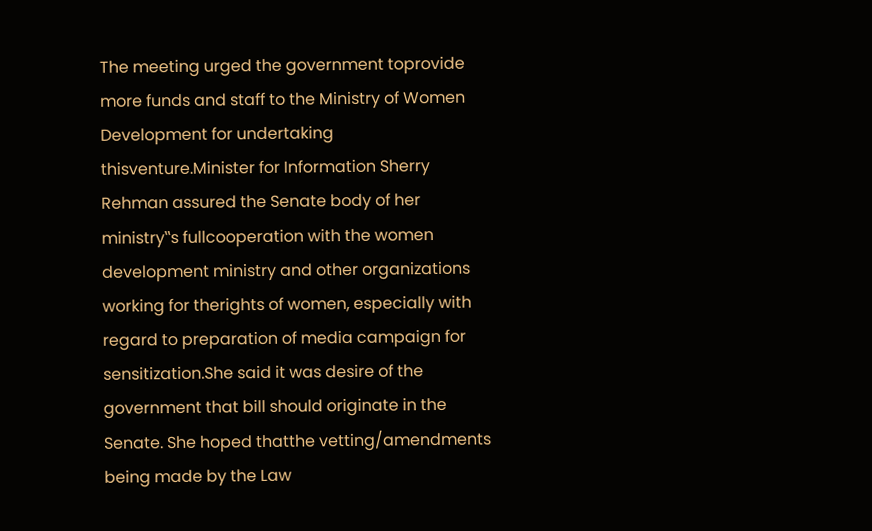The meeting urged the government toprovide more funds and staff to the Ministry of Women Development for undertaking thisventure.Minister for Information Sherry Rehman assured the Senate body of her ministry‟s fullcooperation with the women development ministry and other organizations working for therights of women, especially with regard to preparation of media campaign for sensitization.She said it was desire of the government that bill should originate in the Senate. She hoped thatthe vetting/amendments being made by the Law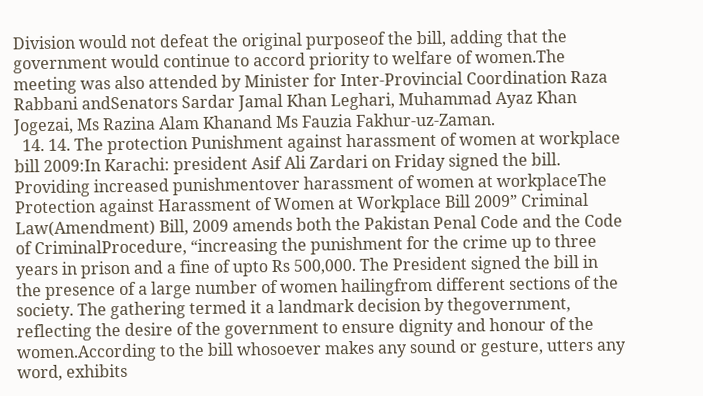Division would not defeat the original purposeof the bill, adding that the government would continue to accord priority to welfare of women.The meeting was also attended by Minister for Inter-Provincial Coordination Raza Rabbani andSenators Sardar Jamal Khan Leghari, Muhammad Ayaz Khan Jogezai, Ms Razina Alam Khanand Ms Fauzia Fakhur-uz-Zaman.
  14. 14. The protection Punishment against harassment of women at workplace bill 2009:In Karachi: president Asif Ali Zardari on Friday signed the bill. Providing increased punishmentover harassment of women at workplaceThe Protection against Harassment of Women at Workplace Bill 2009” Criminal Law(Amendment) Bill, 2009 amends both the Pakistan Penal Code and the Code of CriminalProcedure, “increasing the punishment for the crime up to three years in prison and a fine of upto Rs 500,000. The President signed the bill in the presence of a large number of women hailingfrom different sections of the society. The gathering termed it a landmark decision by thegovernment, reflecting the desire of the government to ensure dignity and honour of the women.According to the bill whosoever makes any sound or gesture, utters any word, exhibits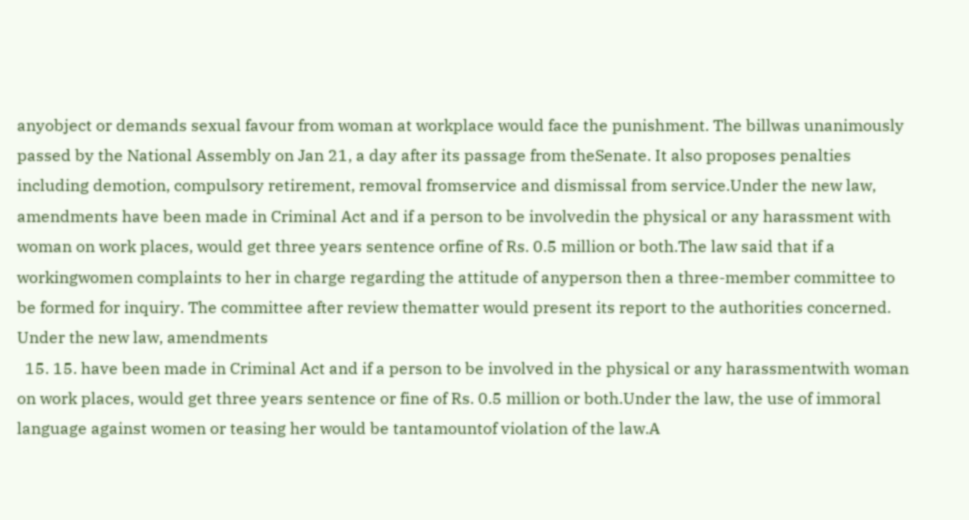anyobject or demands sexual favour from woman at workplace would face the punishment. The billwas unanimously passed by the National Assembly on Jan 21, a day after its passage from theSenate. It also proposes penalties including demotion, compulsory retirement, removal fromservice and dismissal from service.Under the new law, amendments have been made in Criminal Act and if a person to be involvedin the physical or any harassment with woman on work places, would get three years sentence orfine of Rs. 0.5 million or both.The law said that if a workingwomen complaints to her in charge regarding the attitude of anyperson then a three-member committee to be formed for inquiry. The committee after review thematter would present its report to the authorities concerned. Under the new law, amendments
  15. 15. have been made in Criminal Act and if a person to be involved in the physical or any harassmentwith woman on work places, would get three years sentence or fine of Rs. 0.5 million or both.Under the law, the use of immoral language against women or teasing her would be tantamountof violation of the law.A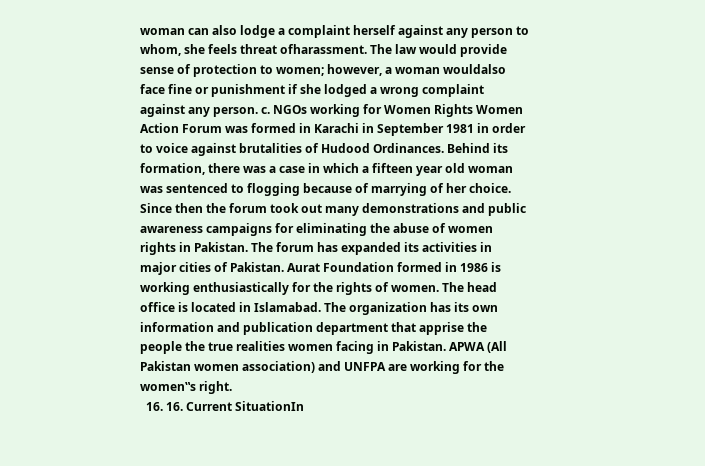woman can also lodge a complaint herself against any person to whom, she feels threat ofharassment. The law would provide sense of protection to women; however, a woman wouldalso face fine or punishment if she lodged a wrong complaint against any person. c. NGOs working for Women Rights Women Action Forum was formed in Karachi in September 1981 in order to voice against brutalities of Hudood Ordinances. Behind its formation, there was a case in which a fifteen year old woman was sentenced to flogging because of marrying of her choice. Since then the forum took out many demonstrations and public awareness campaigns for eliminating the abuse of women rights in Pakistan. The forum has expanded its activities in major cities of Pakistan. Aurat Foundation formed in 1986 is working enthusiastically for the rights of women. The head office is located in Islamabad. The organization has its own information and publication department that apprise the people the true realities women facing in Pakistan. APWA (All Pakistan women association) and UNFPA are working for the women‟s right.
  16. 16. Current SituationIn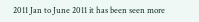2011 Jan to June 2011 it has been seen more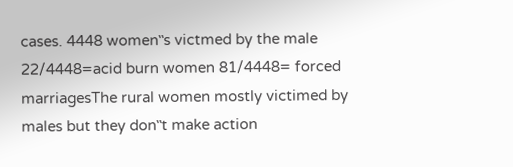cases. 4448 women‟s victmed by the male 22/4448=acid burn women 81/4448= forced marriagesThe rural women mostly victimed by males but they don‟t make action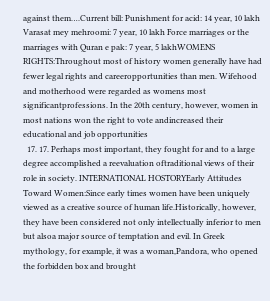against them….Current bill: Punishment for acid: 14 year, 10 lakh Varasat mey mehroomi: 7 year, 10 lakh Force marriages or the marriages with Quran e pak: 7 year, 5 lakhWOMENS RIGHTS:Throughout most of history women generally have had fewer legal rights and careeropportunities than men. Wifehood and motherhood were regarded as womens most significantprofessions. In the 20th century, however, women in most nations won the right to vote andincreased their educational and job opportunities
  17. 17. Perhaps most important, they fought for and to a large degree accomplished a reevaluation oftraditional views of their role in society. INTERNATIONAL HOSTORYEarly Attitudes Toward Women:Since early times women have been uniquely viewed as a creative source of human life.Historically, however, they have been considered not only intellectually inferior to men but alsoa major source of temptation and evil. In Greek mythology, for example, it was a woman,Pandora, who opened the forbidden box and brought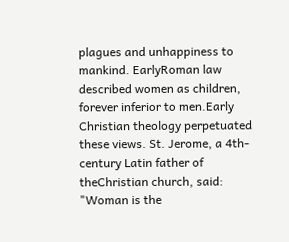plagues and unhappiness to mankind. EarlyRoman law described women as children, forever inferior to men.Early Christian theology perpetuated these views. St. Jerome, a 4th-century Latin father of theChristian church, said: "Woman is the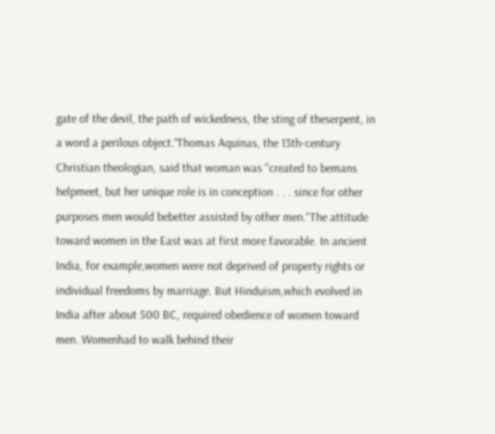gate of the devil, the path of wickedness, the sting of theserpent, in a word a perilous object.“Thomas Aquinas, the 13th-century Christian theologian, said that woman was "created to bemans helpmeet, but her unique role is in conception . . . since for other purposes men would bebetter assisted by other men."The attitude toward women in the East was at first more favorable. In ancient India, for example,women were not deprived of property rights or individual freedoms by marriage. But Hinduism,which evolved in India after about 500 BC, required obedience of women toward men. Womenhad to walk behind their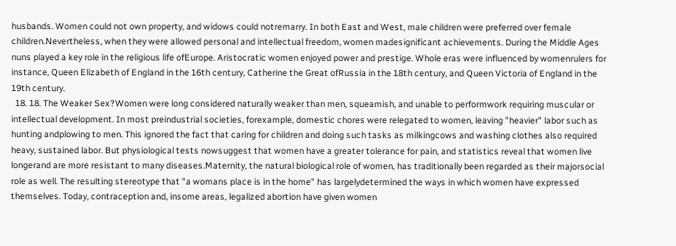husbands. Women could not own property, and widows could notremarry. In both East and West, male children were preferred over female children.Nevertheless, when they were allowed personal and intellectual freedom, women madesignificant achievements. During the Middle Ages nuns played a key role in the religious life ofEurope. Aristocratic women enjoyed power and prestige. Whole eras were influenced by womenrulers for instance, Queen Elizabeth of England in the 16th century, Catherine the Great ofRussia in the 18th century, and Queen Victoria of England in the 19th century.
  18. 18. The Weaker Sex?Women were long considered naturally weaker than men, squeamish, and unable to performwork requiring muscular or intellectual development. In most preindustrial societies, forexample, domestic chores were relegated to women, leaving "heavier" labor such as hunting andplowing to men. This ignored the fact that caring for children and doing such tasks as milkingcows and washing clothes also required heavy, sustained labor. But physiological tests nowsuggest that women have a greater tolerance for pain, and statistics reveal that women live longerand are more resistant to many diseases.Maternity, the natural biological role of women, has traditionally been regarded as their majorsocial role as well. The resulting stereotype that "a womans place is in the home" has largelydetermined the ways in which women have expressed themselves. Today, contraception and, insome areas, legalized abortion have given women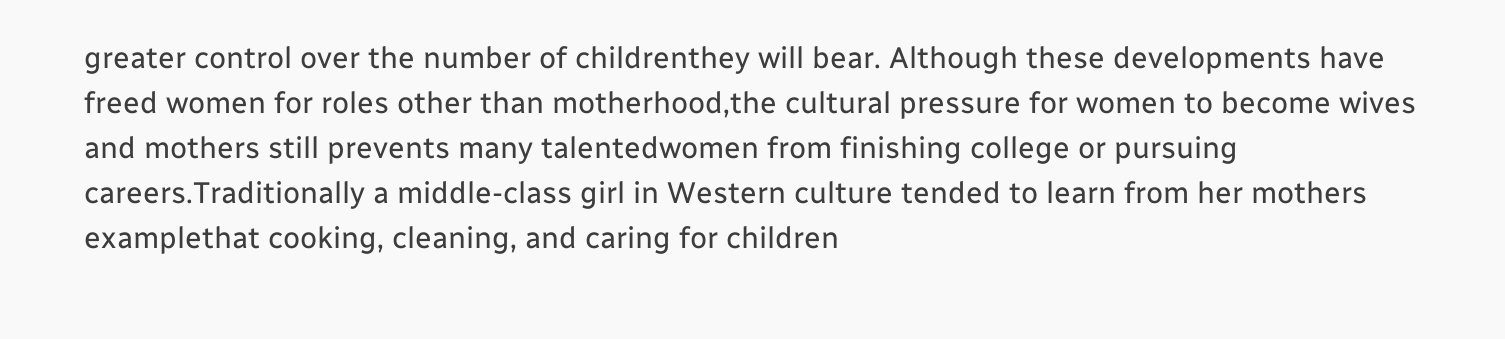greater control over the number of childrenthey will bear. Although these developments have freed women for roles other than motherhood,the cultural pressure for women to become wives and mothers still prevents many talentedwomen from finishing college or pursuing careers.Traditionally a middle-class girl in Western culture tended to learn from her mothers examplethat cooking, cleaning, and caring for children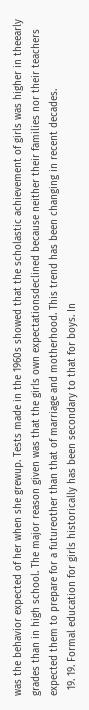was the behavior expected of her when she grewup. Tests made in the 1960s showed that the scholastic achievement of girls was higher in theearly grades than in high school. The major reason given was that the girls own expectationsdeclined because neither their families nor their teachers expected them to prepare for a futureother than that of marriage and motherhood. This trend has been changing in recent decades.
  19. 19. Formal education for girls historically has been secondary to that for boys. In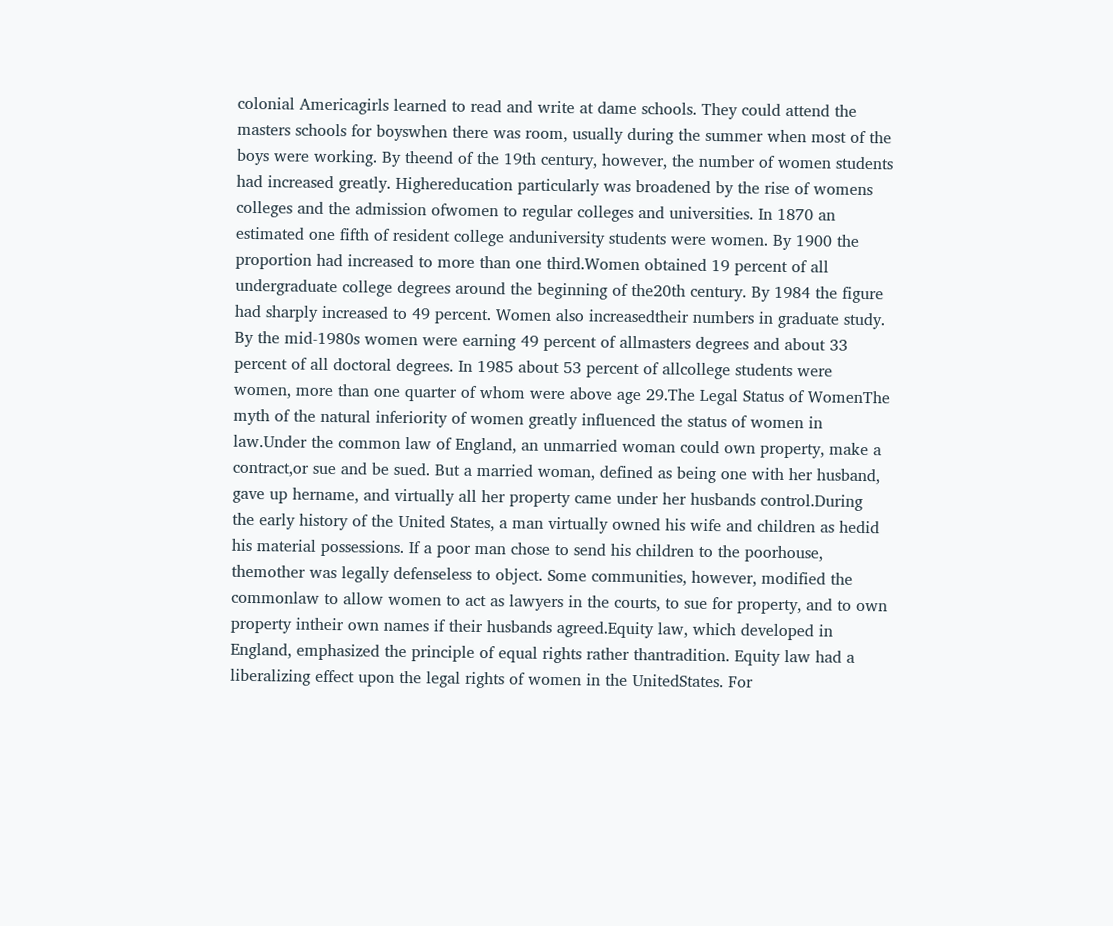colonial Americagirls learned to read and write at dame schools. They could attend the masters schools for boyswhen there was room, usually during the summer when most of the boys were working. By theend of the 19th century, however, the number of women students had increased greatly. Highereducation particularly was broadened by the rise of womens colleges and the admission ofwomen to regular colleges and universities. In 1870 an estimated one fifth of resident college anduniversity students were women. By 1900 the proportion had increased to more than one third.Women obtained 19 percent of all undergraduate college degrees around the beginning of the20th century. By 1984 the figure had sharply increased to 49 percent. Women also increasedtheir numbers in graduate study. By the mid-1980s women were earning 49 percent of allmasters degrees and about 33 percent of all doctoral degrees. In 1985 about 53 percent of allcollege students were women, more than one quarter of whom were above age 29.The Legal Status of WomenThe myth of the natural inferiority of women greatly influenced the status of women in law.Under the common law of England, an unmarried woman could own property, make a contract,or sue and be sued. But a married woman, defined as being one with her husband, gave up hername, and virtually all her property came under her husbands control.During the early history of the United States, a man virtually owned his wife and children as hedid his material possessions. If a poor man chose to send his children to the poorhouse, themother was legally defenseless to object. Some communities, however, modified the commonlaw to allow women to act as lawyers in the courts, to sue for property, and to own property intheir own names if their husbands agreed.Equity law, which developed in England, emphasized the principle of equal rights rather thantradition. Equity law had a liberalizing effect upon the legal rights of women in the UnitedStates. For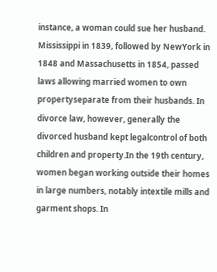instance, a woman could sue her husband. Mississippi in 1839, followed by NewYork in 1848 and Massachusetts in 1854, passed laws allowing married women to own propertyseparate from their husbands. In divorce law, however, generally the divorced husband kept legalcontrol of both children and property.In the 19th century, women began working outside their homes in large numbers, notably intextile mills and garment shops. In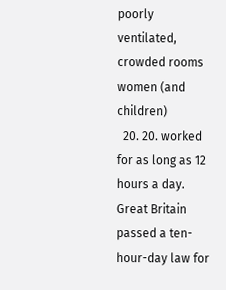poorly ventilated, crowded rooms women (and children)
  20. 20. worked for as long as 12 hours a day. Great Britain passed a ten-hour-day law for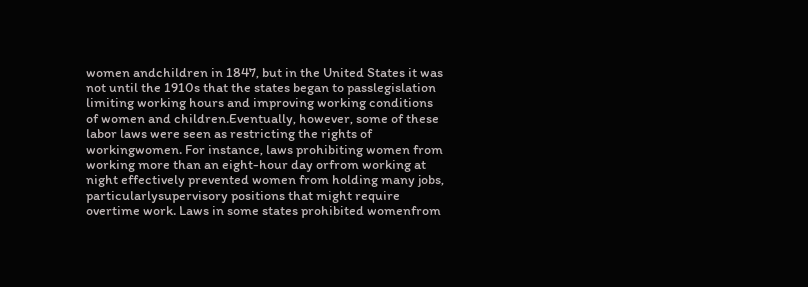women andchildren in 1847, but in the United States it was not until the 1910s that the states began to passlegislation limiting working hours and improving working conditions of women and children.Eventually, however, some of these labor laws were seen as restricting the rights of workingwomen. For instance, laws prohibiting women from working more than an eight-hour day orfrom working at night effectively prevented women from holding many jobs, particularlysupervisory positions that might require overtime work. Laws in some states prohibited womenfrom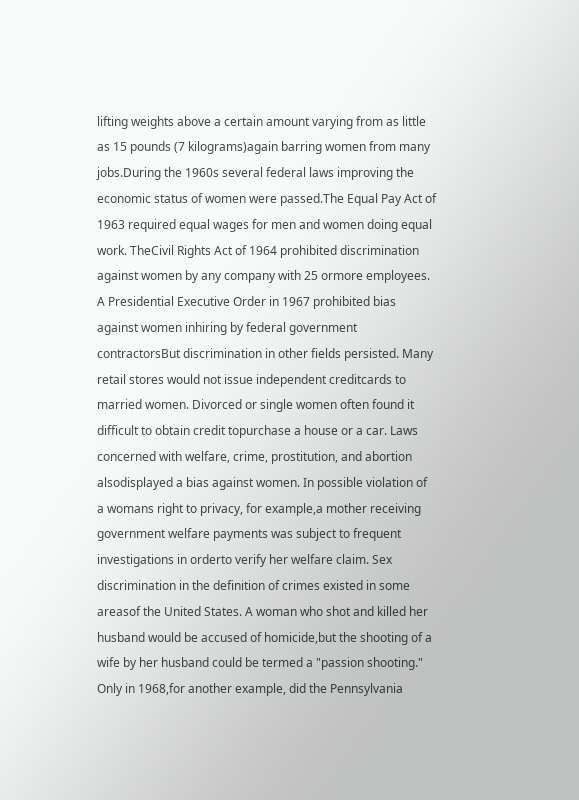lifting weights above a certain amount varying from as little as 15 pounds (7 kilograms)again barring women from many jobs.During the 1960s several federal laws improving the economic status of women were passed.The Equal Pay Act of 1963 required equal wages for men and women doing equal work. TheCivil Rights Act of 1964 prohibited discrimination against women by any company with 25 ormore employees. A Presidential Executive Order in 1967 prohibited bias against women inhiring by federal government contractorsBut discrimination in other fields persisted. Many retail stores would not issue independent creditcards to married women. Divorced or single women often found it difficult to obtain credit topurchase a house or a car. Laws concerned with welfare, crime, prostitution, and abortion alsodisplayed a bias against women. In possible violation of a womans right to privacy, for example,a mother receiving government welfare payments was subject to frequent investigations in orderto verify her welfare claim. Sex discrimination in the definition of crimes existed in some areasof the United States. A woman who shot and killed her husband would be accused of homicide,but the shooting of a wife by her husband could be termed a "passion shooting." Only in 1968,for another example, did the Pennsylvania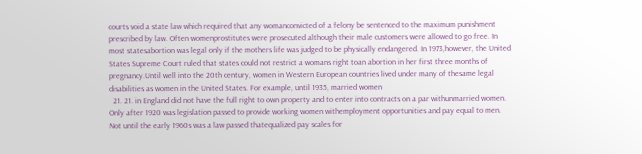courts void a state law which required that any womanconvicted of a felony be sentenced to the maximum punishment prescribed by law. Often womenprostitutes were prosecuted although their male customers were allowed to go free. In most statesabortion was legal only if the mothers life was judged to be physically endangered. In 1973,however, the United States Supreme Court ruled that states could not restrict a womans right toan abortion in her first three months of pregnancy.Until well into the 20th century, women in Western European countries lived under many of thesame legal disabilities as women in the United States. For example, until 1935, married women
  21. 21. in England did not have the full right to own property and to enter into contracts on a par withunmarried women. Only after 1920 was legislation passed to provide working women withemployment opportunities and pay equal to men. Not until the early 1960s was a law passed thatequalized pay scales for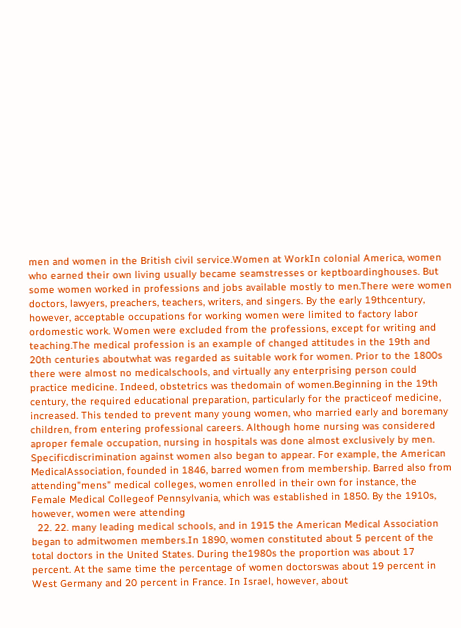men and women in the British civil service.Women at WorkIn colonial America, women who earned their own living usually became seamstresses or keptboardinghouses. But some women worked in professions and jobs available mostly to men.There were women doctors, lawyers, preachers, teachers, writers, and singers. By the early 19thcentury, however, acceptable occupations for working women were limited to factory labor ordomestic work. Women were excluded from the professions, except for writing and teaching.The medical profession is an example of changed attitudes in the 19th and 20th centuries aboutwhat was regarded as suitable work for women. Prior to the 1800s there were almost no medicalschools, and virtually any enterprising person could practice medicine. Indeed, obstetrics was thedomain of women.Beginning in the 19th century, the required educational preparation, particularly for the practiceof medicine, increased. This tended to prevent many young women, who married early and boremany children, from entering professional careers. Although home nursing was considered aproper female occupation, nursing in hospitals was done almost exclusively by men. Specificdiscrimination against women also began to appear. For example, the American MedicalAssociation, founded in 1846, barred women from membership. Barred also from attending"mens" medical colleges, women enrolled in their own for instance, the Female Medical Collegeof Pennsylvania, which was established in 1850. By the 1910s, however, women were attending
  22. 22. many leading medical schools, and in 1915 the American Medical Association began to admitwomen members.In 1890, women constituted about 5 percent of the total doctors in the United States. During the1980s the proportion was about 17 percent. At the same time the percentage of women doctorswas about 19 percent in West Germany and 20 percent in France. In Israel, however, about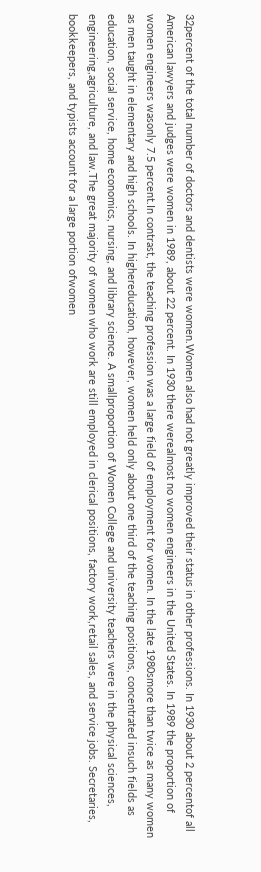32percent of the total number of doctors and dentists were women.Women also had not greatly improved their status in other professions. In 1930 about 2 percentof all American lawyers and judges were women in 1989, about 22 percent. In 1930 there werealmost no women engineers in the United States. In 1989 the proportion of women engineers wasonly 7.5 percent.In contrast, the teaching profession was a large field of employment for women. In the late 1980smore than twice as many women as men taught in elementary and high schools. In highereducation, however, women held only about one third of the teaching positions, concentrated insuch fields as education, social service, home economics, nursing, and library science. A smallproportion of Women College and university teachers were in the physical sciences, engineering,agriculture, and law.The great majority of women who work are still employed in clerical positions, factory work,retail sales, and service jobs. Secretaries, bookkeepers, and typists account for a large portion ofwomen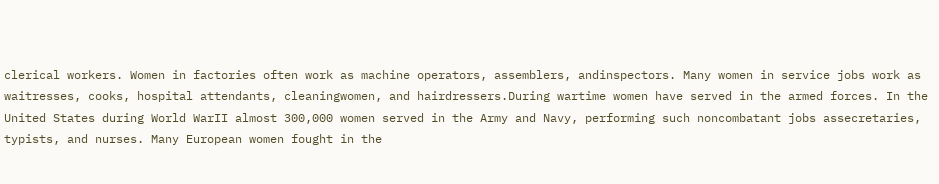clerical workers. Women in factories often work as machine operators, assemblers, andinspectors. Many women in service jobs work as waitresses, cooks, hospital attendants, cleaningwomen, and hairdressers.During wartime women have served in the armed forces. In the United States during World WarII almost 300,000 women served in the Army and Navy, performing such noncombatant jobs assecretaries, typists, and nurses. Many European women fought in the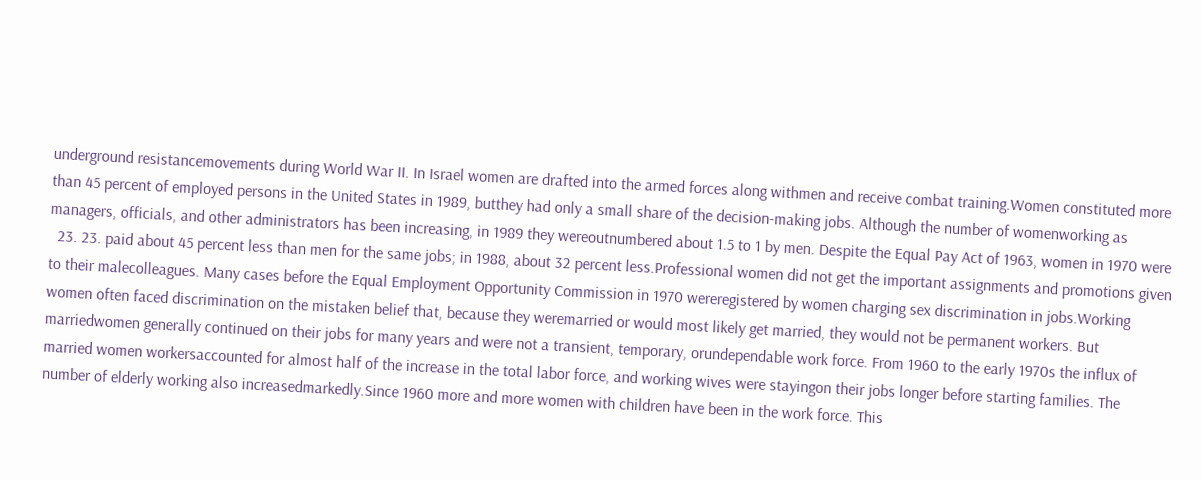underground resistancemovements during World War II. In Israel women are drafted into the armed forces along withmen and receive combat training.Women constituted more than 45 percent of employed persons in the United States in 1989, butthey had only a small share of the decision-making jobs. Although the number of womenworking as managers, officials, and other administrators has been increasing, in 1989 they wereoutnumbered about 1.5 to 1 by men. Despite the Equal Pay Act of 1963, women in 1970 were
  23. 23. paid about 45 percent less than men for the same jobs; in 1988, about 32 percent less.Professional women did not get the important assignments and promotions given to their malecolleagues. Many cases before the Equal Employment Opportunity Commission in 1970 wereregistered by women charging sex discrimination in jobs.Working women often faced discrimination on the mistaken belief that, because they weremarried or would most likely get married, they would not be permanent workers. But marriedwomen generally continued on their jobs for many years and were not a transient, temporary, orundependable work force. From 1960 to the early 1970s the influx of married women workersaccounted for almost half of the increase in the total labor force, and working wives were stayingon their jobs longer before starting families. The number of elderly working also increasedmarkedly.Since 1960 more and more women with children have been in the work force. This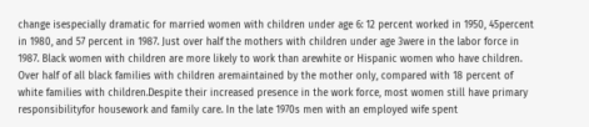change isespecially dramatic for married women with children under age 6: 12 percent worked in 1950, 45percent in 1980, and 57 percent in 1987. Just over half the mothers with children under age 3were in the labor force in 1987. Black women with children are more likely to work than arewhite or Hispanic women who have children. Over half of all black families with children aremaintained by the mother only, compared with 18 percent of white families with children.Despite their increased presence in the work force, most women still have primary responsibilityfor housework and family care. In the late 1970s men with an employed wife spent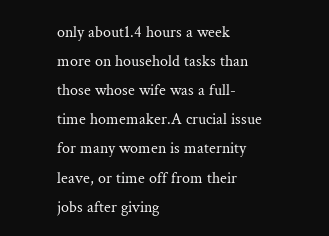only about1.4 hours a week more on household tasks than those whose wife was a full-time homemaker.A crucial issue for many women is maternity leave, or time off from their jobs after giving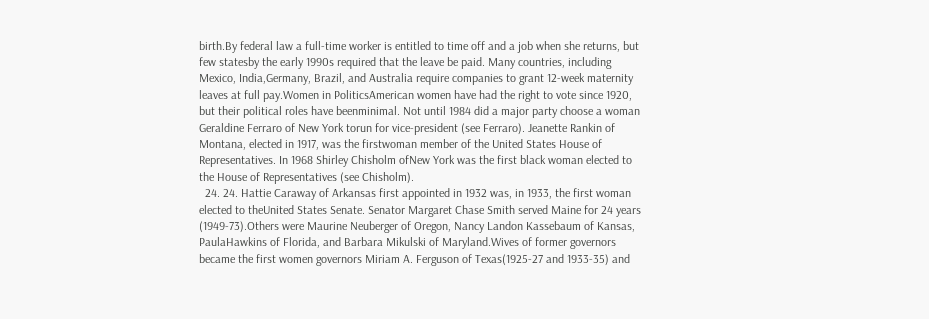birth.By federal law a full-time worker is entitled to time off and a job when she returns, but few statesby the early 1990s required that the leave be paid. Many countries, including Mexico, India,Germany, Brazil, and Australia require companies to grant 12-week maternity leaves at full pay.Women in PoliticsAmerican women have had the right to vote since 1920, but their political roles have beenminimal. Not until 1984 did a major party choose a woman Geraldine Ferraro of New York torun for vice-president (see Ferraro). Jeanette Rankin of Montana, elected in 1917, was the firstwoman member of the United States House of Representatives. In 1968 Shirley Chisholm ofNew York was the first black woman elected to the House of Representatives (see Chisholm).
  24. 24. Hattie Caraway of Arkansas first appointed in 1932 was, in 1933, the first woman elected to theUnited States Senate. Senator Margaret Chase Smith served Maine for 24 years (1949-73).Others were Maurine Neuberger of Oregon, Nancy Landon Kassebaum of Kansas, PaulaHawkins of Florida, and Barbara Mikulski of Maryland.Wives of former governors became the first women governors Miriam A. Ferguson of Texas(1925-27 and 1933-35) and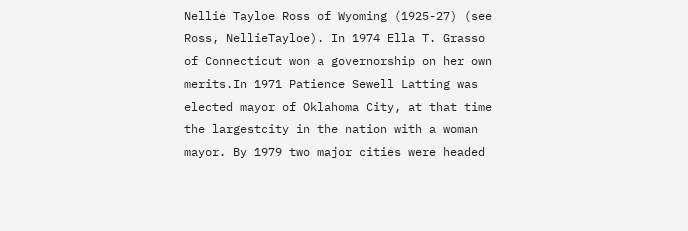Nellie Tayloe Ross of Wyoming (1925-27) (see Ross, NellieTayloe). In 1974 Ella T. Grasso of Connecticut won a governorship on her own merits.In 1971 Patience Sewell Latting was elected mayor of Oklahoma City, at that time the largestcity in the nation with a woman mayor. By 1979 two major cities were headed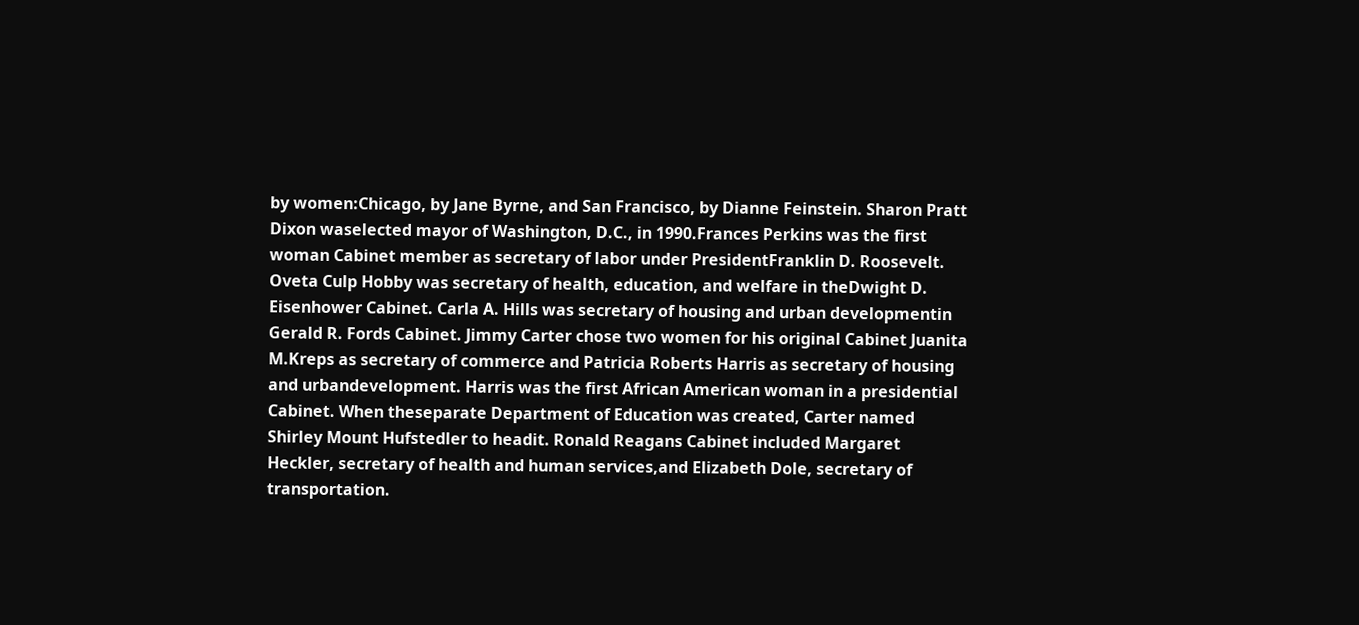by women:Chicago, by Jane Byrne, and San Francisco, by Dianne Feinstein. Sharon Pratt Dixon waselected mayor of Washington, D.C., in 1990.Frances Perkins was the first woman Cabinet member as secretary of labor under PresidentFranklin D. Roosevelt. Oveta Culp Hobby was secretary of health, education, and welfare in theDwight D. Eisenhower Cabinet. Carla A. Hills was secretary of housing and urban developmentin Gerald R. Fords Cabinet. Jimmy Carter chose two women for his original Cabinet Juanita M.Kreps as secretary of commerce and Patricia Roberts Harris as secretary of housing and urbandevelopment. Harris was the first African American woman in a presidential Cabinet. When theseparate Department of Education was created, Carter named Shirley Mount Hufstedler to headit. Ronald Reagans Cabinet included Margaret Heckler, secretary of health and human services,and Elizabeth Dole, secretary of transportation.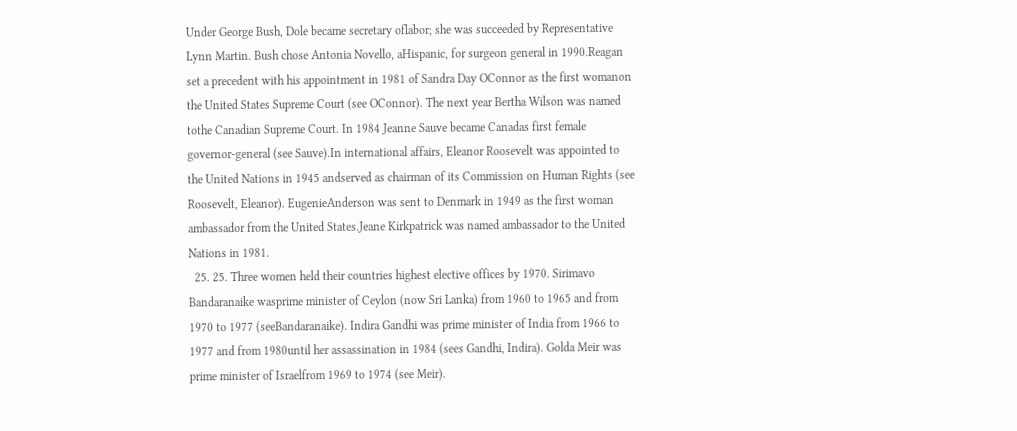Under George Bush, Dole became secretary oflabor; she was succeeded by Representative Lynn Martin. Bush chose Antonia Novello, aHispanic, for surgeon general in 1990.Reagan set a precedent with his appointment in 1981 of Sandra Day OConnor as the first womanon the United States Supreme Court (see OConnor). The next year Bertha Wilson was named tothe Canadian Supreme Court. In 1984 Jeanne Sauve became Canadas first female governor-general (see Sauve).In international affairs, Eleanor Roosevelt was appointed to the United Nations in 1945 andserved as chairman of its Commission on Human Rights (see Roosevelt, Eleanor). EugenieAnderson was sent to Denmark in 1949 as the first woman ambassador from the United States.Jeane Kirkpatrick was named ambassador to the United Nations in 1981.
  25. 25. Three women held their countries highest elective offices by 1970. Sirimavo Bandaranaike wasprime minister of Ceylon (now Sri Lanka) from 1960 to 1965 and from 1970 to 1977 (seeBandaranaike). Indira Gandhi was prime minister of India from 1966 to 1977 and from 1980until her assassination in 1984 (sees Gandhi, Indira). Golda Meir was prime minister of Israelfrom 1969 to 1974 (see Meir).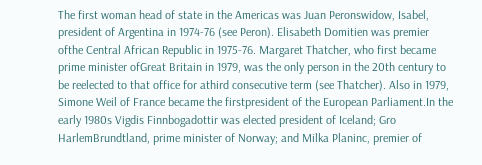The first woman head of state in the Americas was Juan Peronswidow, Isabel, president of Argentina in 1974-76 (see Peron). Elisabeth Domitien was premier ofthe Central African Republic in 1975-76. Margaret Thatcher, who first became prime minister ofGreat Britain in 1979, was the only person in the 20th century to be reelected to that office for athird consecutive term (see Thatcher). Also in 1979, Simone Weil of France became the firstpresident of the European Parliament.In the early 1980s Vigdis Finnbogadottir was elected president of Iceland; Gro HarlemBrundtland, prime minister of Norway; and Milka Planinc, premier of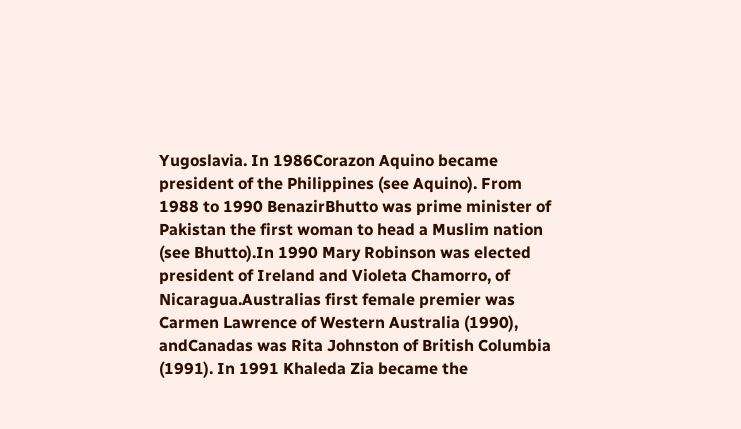Yugoslavia. In 1986Corazon Aquino became president of the Philippines (see Aquino). From 1988 to 1990 BenazirBhutto was prime minister of Pakistan the first woman to head a Muslim nation (see Bhutto).In 1990 Mary Robinson was elected president of Ireland and Violeta Chamorro, of Nicaragua.Australias first female premier was Carmen Lawrence of Western Australia (1990), andCanadas was Rita Johnston of British Columbia (1991). In 1991 Khaleda Zia became the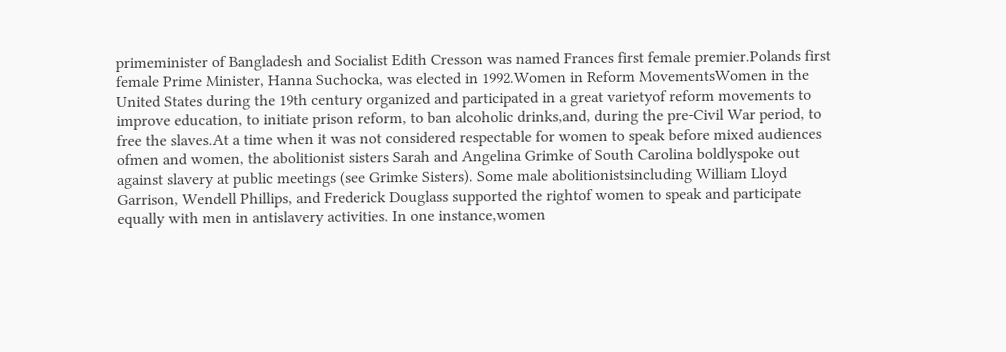primeminister of Bangladesh and Socialist Edith Cresson was named Frances first female premier.Polands first female Prime Minister, Hanna Suchocka, was elected in 1992.Women in Reform MovementsWomen in the United States during the 19th century organized and participated in a great varietyof reform movements to improve education, to initiate prison reform, to ban alcoholic drinks,and, during the pre-Civil War period, to free the slaves.At a time when it was not considered respectable for women to speak before mixed audiences ofmen and women, the abolitionist sisters Sarah and Angelina Grimke of South Carolina boldlyspoke out against slavery at public meetings (see Grimke Sisters). Some male abolitionistsincluding William Lloyd Garrison, Wendell Phillips, and Frederick Douglass supported the rightof women to speak and participate equally with men in antislavery activities. In one instance,women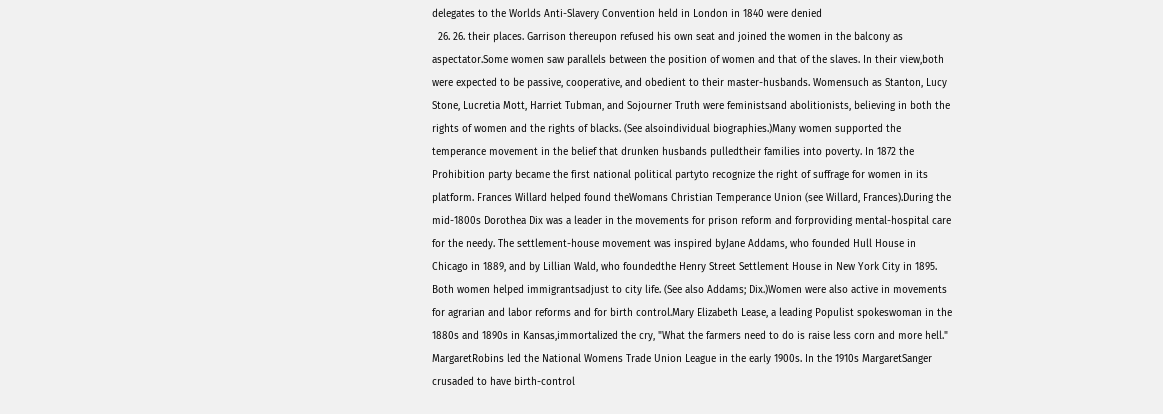delegates to the Worlds Anti-Slavery Convention held in London in 1840 were denied
  26. 26. their places. Garrison thereupon refused his own seat and joined the women in the balcony as aspectator.Some women saw parallels between the position of women and that of the slaves. In their view,both were expected to be passive, cooperative, and obedient to their master-husbands. Womensuch as Stanton, Lucy Stone, Lucretia Mott, Harriet Tubman, and Sojourner Truth were feministsand abolitionists, believing in both the rights of women and the rights of blacks. (See alsoindividual biographies.)Many women supported the temperance movement in the belief that drunken husbands pulledtheir families into poverty. In 1872 the Prohibition party became the first national political partyto recognize the right of suffrage for women in its platform. Frances Willard helped found theWomans Christian Temperance Union (see Willard, Frances).During the mid-1800s Dorothea Dix was a leader in the movements for prison reform and forproviding mental-hospital care for the needy. The settlement-house movement was inspired byJane Addams, who founded Hull House in Chicago in 1889, and by Lillian Wald, who foundedthe Henry Street Settlement House in New York City in 1895. Both women helped immigrantsadjust to city life. (See also Addams; Dix.)Women were also active in movements for agrarian and labor reforms and for birth control.Mary Elizabeth Lease, a leading Populist spokeswoman in the 1880s and 1890s in Kansas,immortalized the cry, "What the farmers need to do is raise less corn and more hell." MargaretRobins led the National Womens Trade Union League in the early 1900s. In the 1910s MargaretSanger crusaded to have birth-control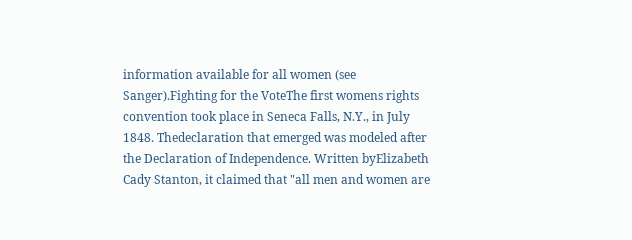information available for all women (see Sanger).Fighting for the VoteThe first womens rights convention took place in Seneca Falls, N.Y., in July 1848. Thedeclaration that emerged was modeled after the Declaration of Independence. Written byElizabeth Cady Stanton, it claimed that "all men and women are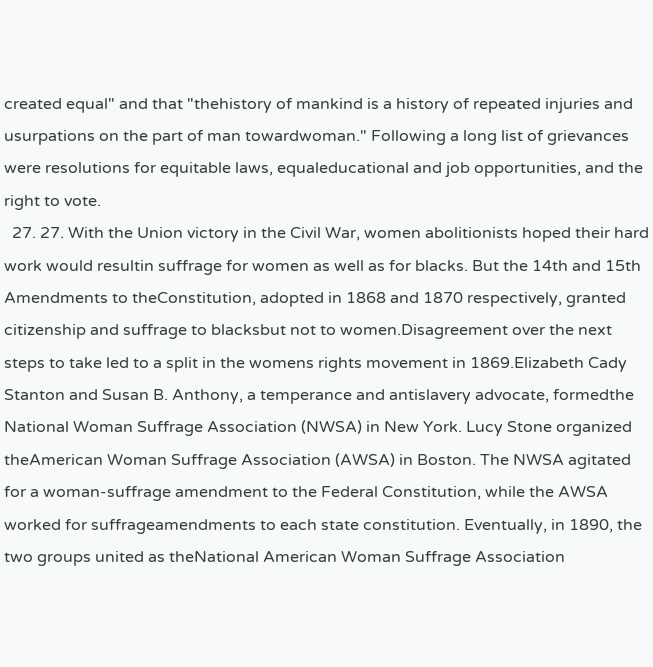created equal" and that "thehistory of mankind is a history of repeated injuries and usurpations on the part of man towardwoman." Following a long list of grievances were resolutions for equitable laws, equaleducational and job opportunities, and the right to vote.
  27. 27. With the Union victory in the Civil War, women abolitionists hoped their hard work would resultin suffrage for women as well as for blacks. But the 14th and 15th Amendments to theConstitution, adopted in 1868 and 1870 respectively, granted citizenship and suffrage to blacksbut not to women.Disagreement over the next steps to take led to a split in the womens rights movement in 1869.Elizabeth Cady Stanton and Susan B. Anthony, a temperance and antislavery advocate, formedthe National Woman Suffrage Association (NWSA) in New York. Lucy Stone organized theAmerican Woman Suffrage Association (AWSA) in Boston. The NWSA agitated for a woman-suffrage amendment to the Federal Constitution, while the AWSA worked for suffrageamendments to each state constitution. Eventually, in 1890, the two groups united as theNational American Woman Suffrage Association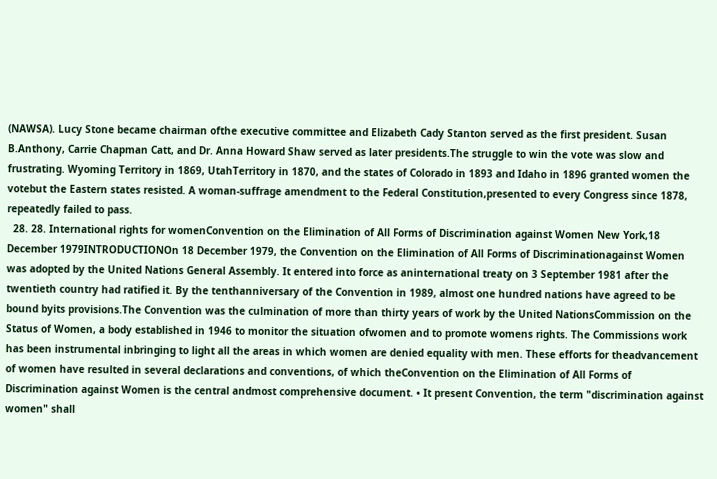(NAWSA). Lucy Stone became chairman ofthe executive committee and Elizabeth Cady Stanton served as the first president. Susan B.Anthony, Carrie Chapman Catt, and Dr. Anna Howard Shaw served as later presidents.The struggle to win the vote was slow and frustrating. Wyoming Territory in 1869, UtahTerritory in 1870, and the states of Colorado in 1893 and Idaho in 1896 granted women the votebut the Eastern states resisted. A woman-suffrage amendment to the Federal Constitution,presented to every Congress since 1878, repeatedly failed to pass.
  28. 28. International rights for womenConvention on the Elimination of All Forms of Discrimination against Women New York,18 December 1979INTRODUCTIONOn 18 December 1979, the Convention on the Elimination of All Forms of Discriminationagainst Women was adopted by the United Nations General Assembly. It entered into force as aninternational treaty on 3 September 1981 after the twentieth country had ratified it. By the tenthanniversary of the Convention in 1989, almost one hundred nations have agreed to be bound byits provisions.The Convention was the culmination of more than thirty years of work by the United NationsCommission on the Status of Women, a body established in 1946 to monitor the situation ofwomen and to promote womens rights. The Commissions work has been instrumental inbringing to light all the areas in which women are denied equality with men. These efforts for theadvancement of women have resulted in several declarations and conventions, of which theConvention on the Elimination of All Forms of Discrimination against Women is the central andmost comprehensive document. • It present Convention, the term "discrimination against women" shall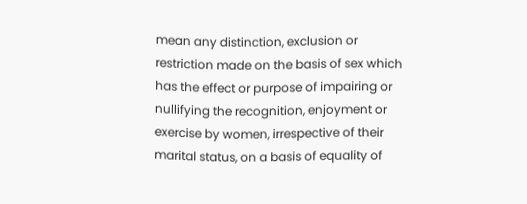mean any distinction, exclusion or restriction made on the basis of sex which has the effect or purpose of impairing or nullifying the recognition, enjoyment or exercise by women, irrespective of their marital status, on a basis of equality of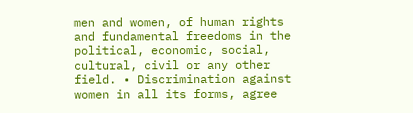men and women, of human rights and fundamental freedoms in the political, economic, social, cultural, civil or any other field. • Discrimination against women in all its forms, agree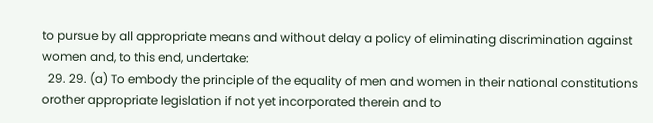to pursue by all appropriate means and without delay a policy of eliminating discrimination against women and, to this end, undertake:
  29. 29. (a) To embody the principle of the equality of men and women in their national constitutions orother appropriate legislation if not yet incorporated therein and to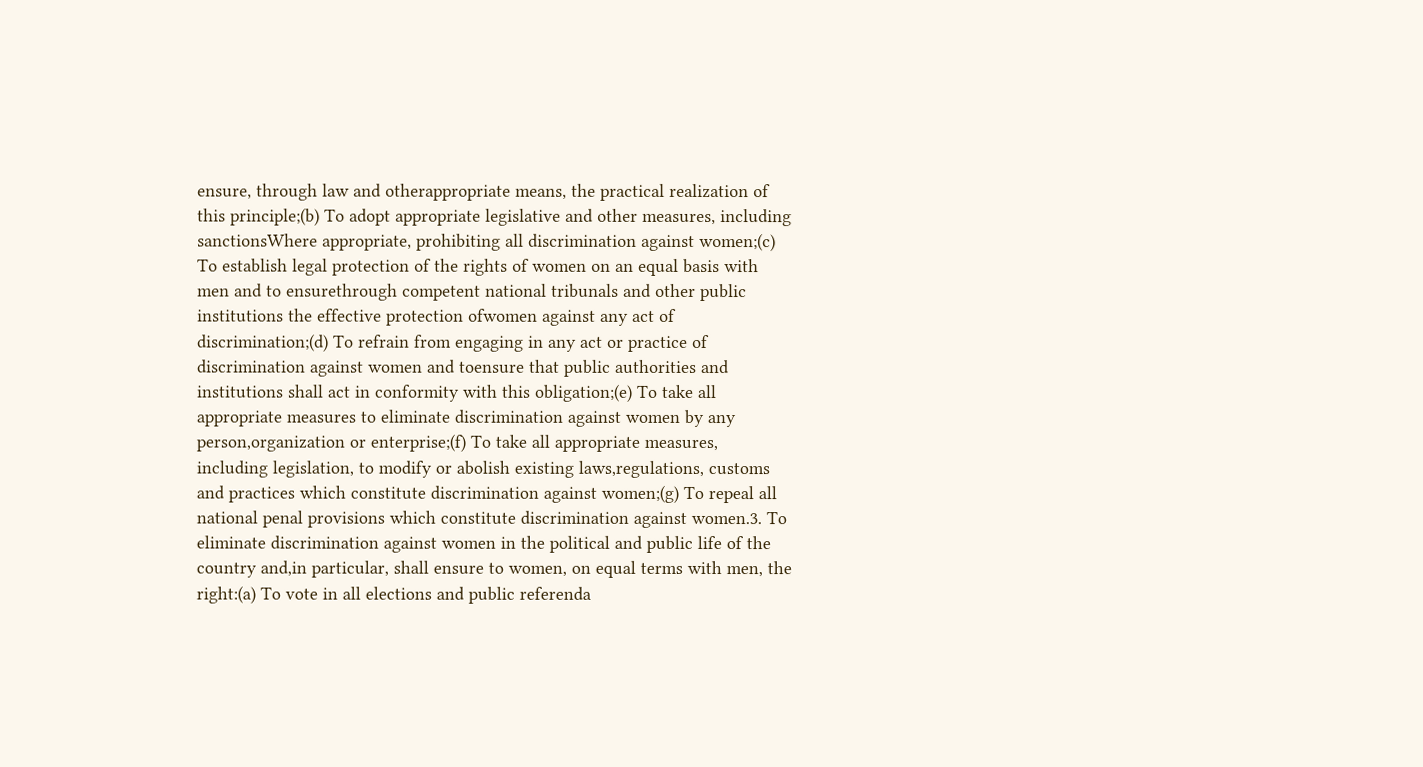ensure, through law and otherappropriate means, the practical realization of this principle;(b) To adopt appropriate legislative and other measures, including sanctionsWhere appropriate, prohibiting all discrimination against women;(c) To establish legal protection of the rights of women on an equal basis with men and to ensurethrough competent national tribunals and other public institutions the effective protection ofwomen against any act of discrimination;(d) To refrain from engaging in any act or practice of discrimination against women and toensure that public authorities and institutions shall act in conformity with this obligation;(e) To take all appropriate measures to eliminate discrimination against women by any person,organization or enterprise;(f) To take all appropriate measures, including legislation, to modify or abolish existing laws,regulations, customs and practices which constitute discrimination against women;(g) To repeal all national penal provisions which constitute discrimination against women.3. To eliminate discrimination against women in the political and public life of the country and,in particular, shall ensure to women, on equal terms with men, the right:(a) To vote in all elections and public referenda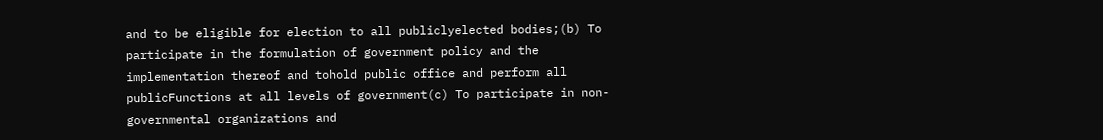and to be eligible for election to all publiclyelected bodies;(b) To participate in the formulation of government policy and the implementation thereof and tohold public office and perform all publicFunctions at all levels of government(c) To participate in non-governmental organizations and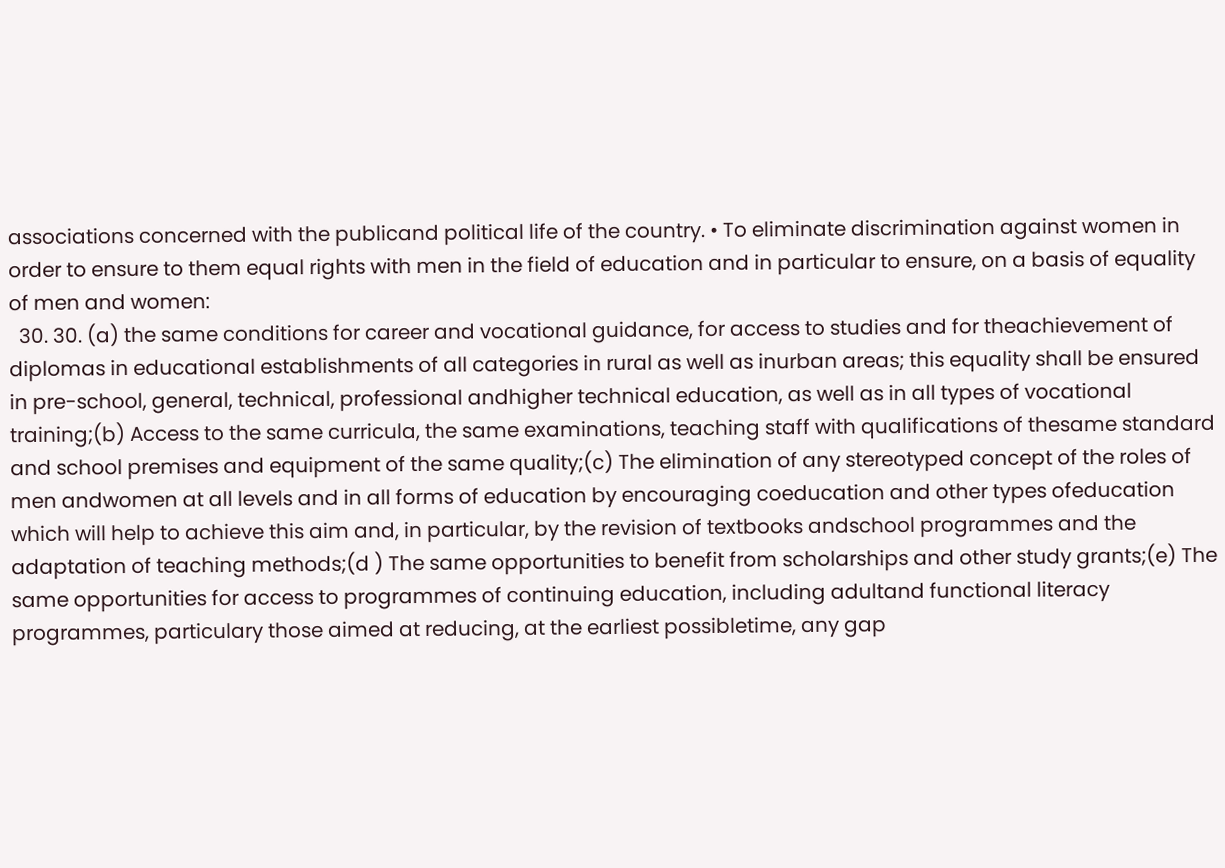associations concerned with the publicand political life of the country. • To eliminate discrimination against women in order to ensure to them equal rights with men in the field of education and in particular to ensure, on a basis of equality of men and women:
  30. 30. (a) the same conditions for career and vocational guidance, for access to studies and for theachievement of diplomas in educational establishments of all categories in rural as well as inurban areas; this equality shall be ensured in pre-school, general, technical, professional andhigher technical education, as well as in all types of vocational training;(b) Access to the same curricula, the same examinations, teaching staff with qualifications of thesame standard and school premises and equipment of the same quality;(c) The elimination of any stereotyped concept of the roles of men andwomen at all levels and in all forms of education by encouraging coeducation and other types ofeducation which will help to achieve this aim and, in particular, by the revision of textbooks andschool programmes and the adaptation of teaching methods;(d ) The same opportunities to benefit from scholarships and other study grants;(e) The same opportunities for access to programmes of continuing education, including adultand functional literacy programmes, particulary those aimed at reducing, at the earliest possibletime, any gap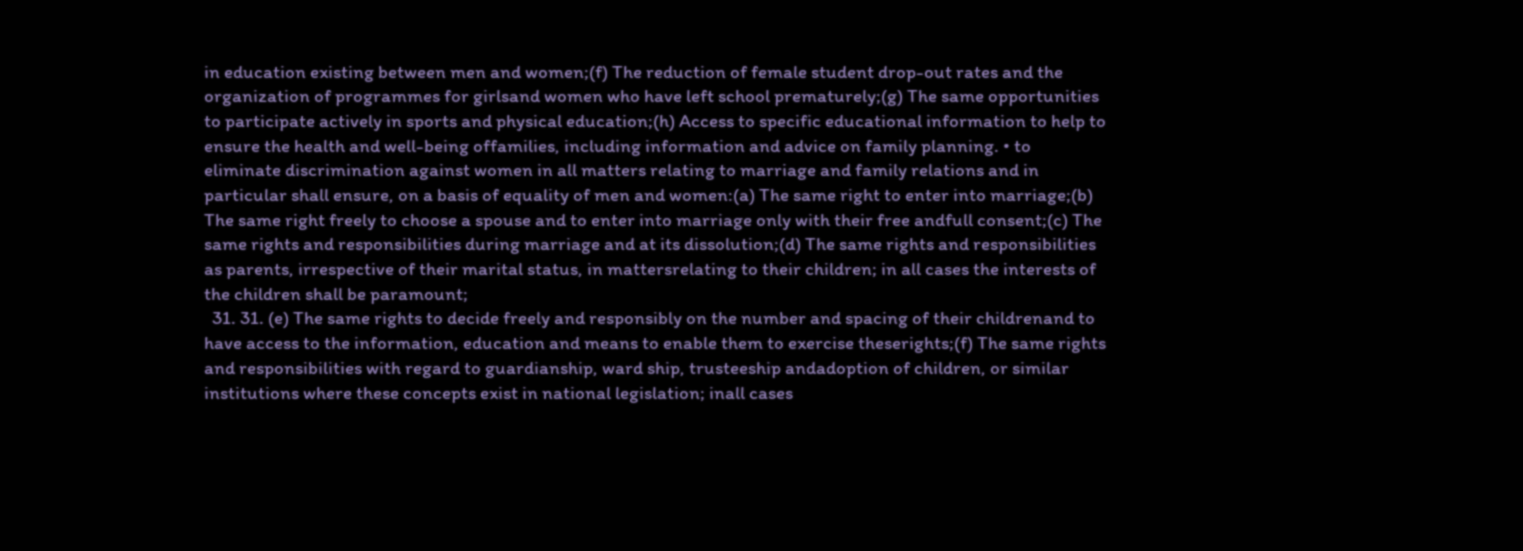in education existing between men and women;(f) The reduction of female student drop-out rates and the organization of programmes for girlsand women who have left school prematurely;(g) The same opportunities to participate actively in sports and physical education;(h) Access to specific educational information to help to ensure the health and well-being offamilies, including information and advice on family planning. • to eliminate discrimination against women in all matters relating to marriage and family relations and in particular shall ensure, on a basis of equality of men and women:(a) The same right to enter into marriage;(b) The same right freely to choose a spouse and to enter into marriage only with their free andfull consent;(c) The same rights and responsibilities during marriage and at its dissolution;(d) The same rights and responsibilities as parents, irrespective of their marital status, in mattersrelating to their children; in all cases the interests of the children shall be paramount;
  31. 31. (e) The same rights to decide freely and responsibly on the number and spacing of their childrenand to have access to the information, education and means to enable them to exercise theserights;(f) The same rights and responsibilities with regard to guardianship, ward ship, trusteeship andadoption of children, or similar institutions where these concepts exist in national legislation; inall cases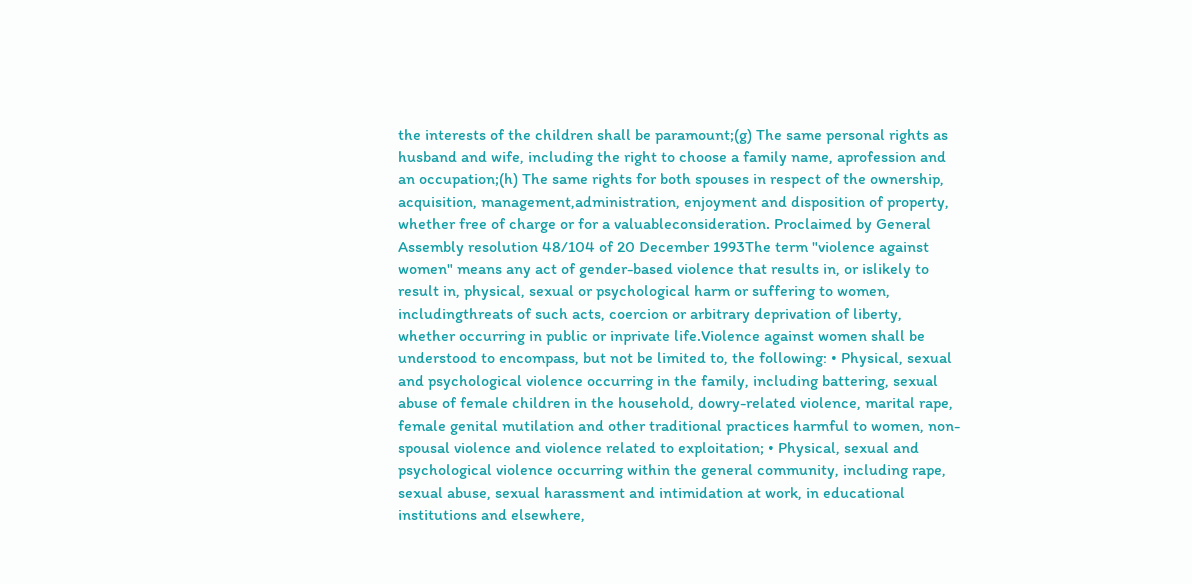the interests of the children shall be paramount;(g) The same personal rights as husband and wife, including the right to choose a family name, aprofession and an occupation;(h) The same rights for both spouses in respect of the ownership, acquisition, management,administration, enjoyment and disposition of property, whether free of charge or for a valuableconsideration. Proclaimed by General Assembly resolution 48/104 of 20 December 1993The term "violence against women" means any act of gender-based violence that results in, or islikely to result in, physical, sexual or psychological harm or suffering to women, includingthreats of such acts, coercion or arbitrary deprivation of liberty, whether occurring in public or inprivate life.Violence against women shall be understood to encompass, but not be limited to, the following: • Physical, sexual and psychological violence occurring in the family, including battering, sexual abuse of female children in the household, dowry-related violence, marital rape, female genital mutilation and other traditional practices harmful to women, non-spousal violence and violence related to exploitation; • Physical, sexual and psychological violence occurring within the general community, including rape, sexual abuse, sexual harassment and intimidation at work, in educational institutions and elsewhere,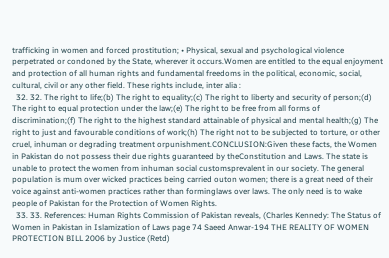trafficking in women and forced prostitution; • Physical, sexual and psychological violence perpetrated or condoned by the State, wherever it occurs.Women are entitled to the equal enjoyment and protection of all human rights and fundamental freedoms in the political, economic, social, cultural, civil or any other field. These rights include, inter alia :
  32. 32. The right to life;(b) The right to equality;(c) The right to liberty and security of person;(d) The right to equal protection under the law;(e) The right to be free from all forms of discrimination;(f) The right to the highest standard attainable of physical and mental health;(g) The right to just and favourable conditions of work;(h) The right not to be subjected to torture, or other cruel, inhuman or degrading treatment orpunishment.CONCLUSION:Given these facts, the Women in Pakistan do not possess their due rights guaranteed by theConstitution and Laws. The state is unable to protect the women from inhuman social customsprevalent in our society. The general population is mum over wicked practices being carried outon women; there is a great need of their voice against anti-women practices rather than forminglaws over laws. The only need is to wake people of Pakistan for the Protection of Women Rights.
  33. 33. References: Human Rights Commission of Pakistan reveals, (Charles Kennedy: The Status of Women in Pakistan in Islamization of Laws page 74 Saeed Anwar-194 THE REALITY OF WOMEN PROTECTION BILL 2006 by Justice (Retd)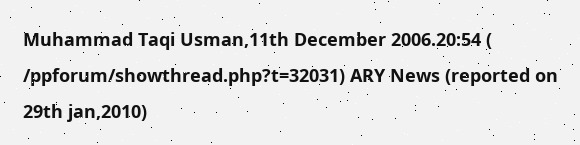Muhammad Taqi Usman,11th December 2006.20:54 ( /ppforum/showthread.php?t=32031) ARY News (reported on 29th jan,2010)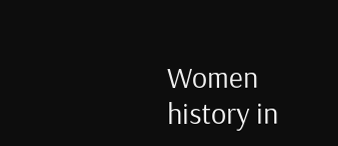Women history in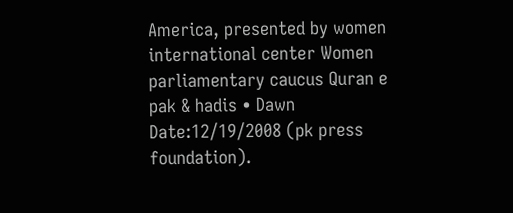America, presented by women international center Women parliamentary caucus Quran e pak & hadis • Dawn Date:12/19/2008 (pk press foundation).